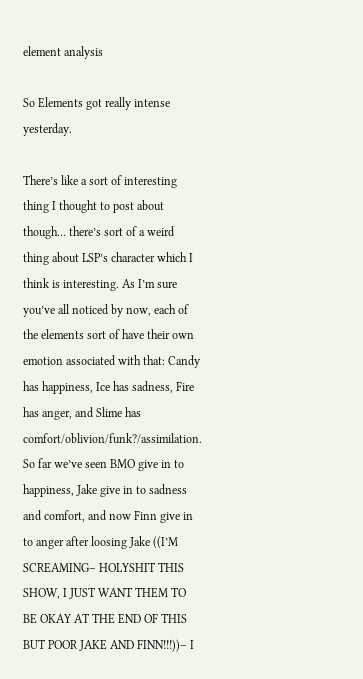element analysis

So Elements got really intense yesterday.

There’s like a sort of interesting thing I thought to post about though… there’s sort of a weird thing about LSP’s character which I think is interesting. As I’m sure you’ve all noticed by now, each of the elements sort of have their own emotion associated with that: Candy has happiness, Ice has sadness, Fire has anger, and Slime has comfort/oblivion/funk?/assimilation.
So far we’ve seen BMO give in to happiness, Jake give in to sadness and comfort, and now Finn give in to anger after loosing Jake ((I’M SCREAMING– HOLYSHIT THIS SHOW, I JUST WANT THEM TO BE OKAY AT THE END OF THIS BUT POOR JAKE AND FINN!!!))– I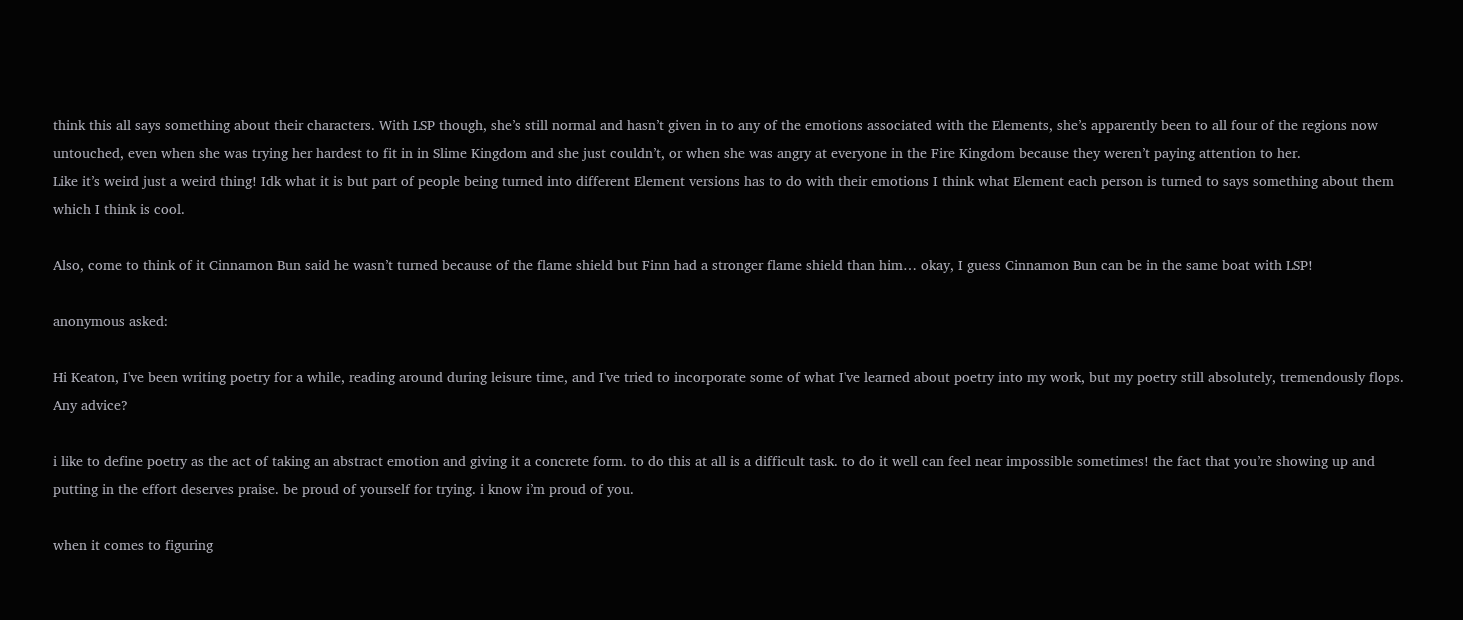think this all says something about their characters. With LSP though, she’s still normal and hasn’t given in to any of the emotions associated with the Elements, she’s apparently been to all four of the regions now untouched, even when she was trying her hardest to fit in in Slime Kingdom and she just couldn’t, or when she was angry at everyone in the Fire Kingdom because they weren’t paying attention to her.
Like it’s weird just a weird thing! Idk what it is but part of people being turned into different Element versions has to do with their emotions I think what Element each person is turned to says something about them which I think is cool.

Also, come to think of it Cinnamon Bun said he wasn’t turned because of the flame shield but Finn had a stronger flame shield than him… okay, I guess Cinnamon Bun can be in the same boat with LSP!

anonymous asked:

Hi Keaton, I've been writing poetry for a while, reading around during leisure time, and I've tried to incorporate some of what I've learned about poetry into my work, but my poetry still absolutely, tremendously flops. Any advice?

i like to define poetry as the act of taking an abstract emotion and giving it a concrete form. to do this at all is a difficult task. to do it well can feel near impossible sometimes! the fact that you’re showing up and putting in the effort deserves praise. be proud of yourself for trying. i know i’m proud of you.

when it comes to figuring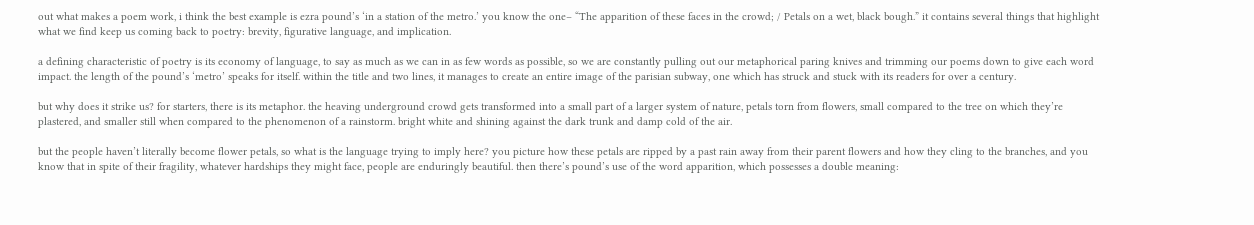out what makes a poem work, i think the best example is ezra pound’s ‘in a station of the metro.’ you know the one– “The apparition of these faces in the crowd; / Petals on a wet, black bough.” it contains several things that highlight what we find keep us coming back to poetry: brevity, figurative language, and implication.

a defining characteristic of poetry is its economy of language, to say as much as we can in as few words as possible, so we are constantly pulling out our metaphorical paring knives and trimming our poems down to give each word impact. the length of the pound’s ‘metro’ speaks for itself. within the title and two lines, it manages to create an entire image of the parisian subway, one which has struck and stuck with its readers for over a century.

but why does it strike us? for starters, there is its metaphor. the heaving underground crowd gets transformed into a small part of a larger system of nature, petals torn from flowers, small compared to the tree on which they’re plastered, and smaller still when compared to the phenomenon of a rainstorm. bright white and shining against the dark trunk and damp cold of the air.

but the people haven’t literally become flower petals, so what is the language trying to imply here? you picture how these petals are ripped by a past rain away from their parent flowers and how they cling to the branches, and you know that in spite of their fragility, whatever hardships they might face, people are enduringly beautiful. then there’s pound’s use of the word apparition, which possesses a double meaning: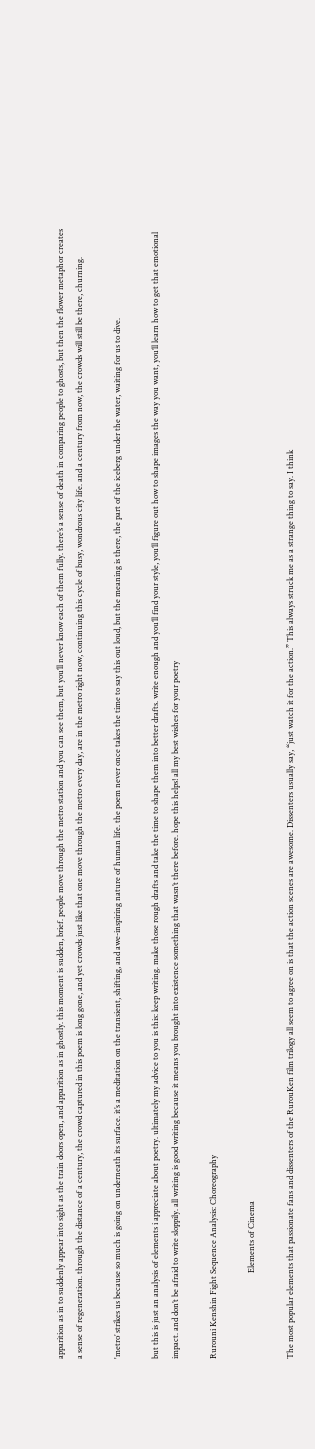apparition as in to suddenly appear into sight as the train doors open, and apparition as in ghostly. this moment is sudden, brief. people move through the metro station and you can see them, but you’ll never know each of them fully. there’s a sense of death in comparing people to ghosts, but then the flower metaphor creates a sense of regeneration. through the distance of a century, the crowd captured in this poem is long gone, and yet crowds just like that one move through the metro every day, are in the metro right now, continuing this cycle of busy, wondrous city life. and a century from now, the crowds will still be there, churning.

'metro’ strikes us because so much is going on underneath its surface. it’s a meditation on the transient, shifting, and awe-inspiring nature of human life. the poem never once takes the time to say this out loud, but the meaning is there, the part of the iceberg under the water, waiting for us to dive.

but this is just an analysis of elements i appreciate about poetry. ultimately my advice to you is this: keep writing. make those rough drafts and take the time to shape them into better drafts. write enough and you’ll find your style, you’ll figure out how to shape images the way you want, you’ll learn how to get that emotional impact. and don’t be afraid to write sloppily. all writing is good writing because it means you brought into existence something that wasn’t there before. hope this helps! all my best wishes for your poetry

Rurouni Kenshin Fight Sequence Analysis: Choreography

                                           Elements of Cinema

The most popular elements that passionate fans and dissenters of the RurouKen film trilogy all seem to agree on is that the action scenes are awesome. Dissenters usually say, “just watch it for the action.” This always struck me as a strange thing to say. I think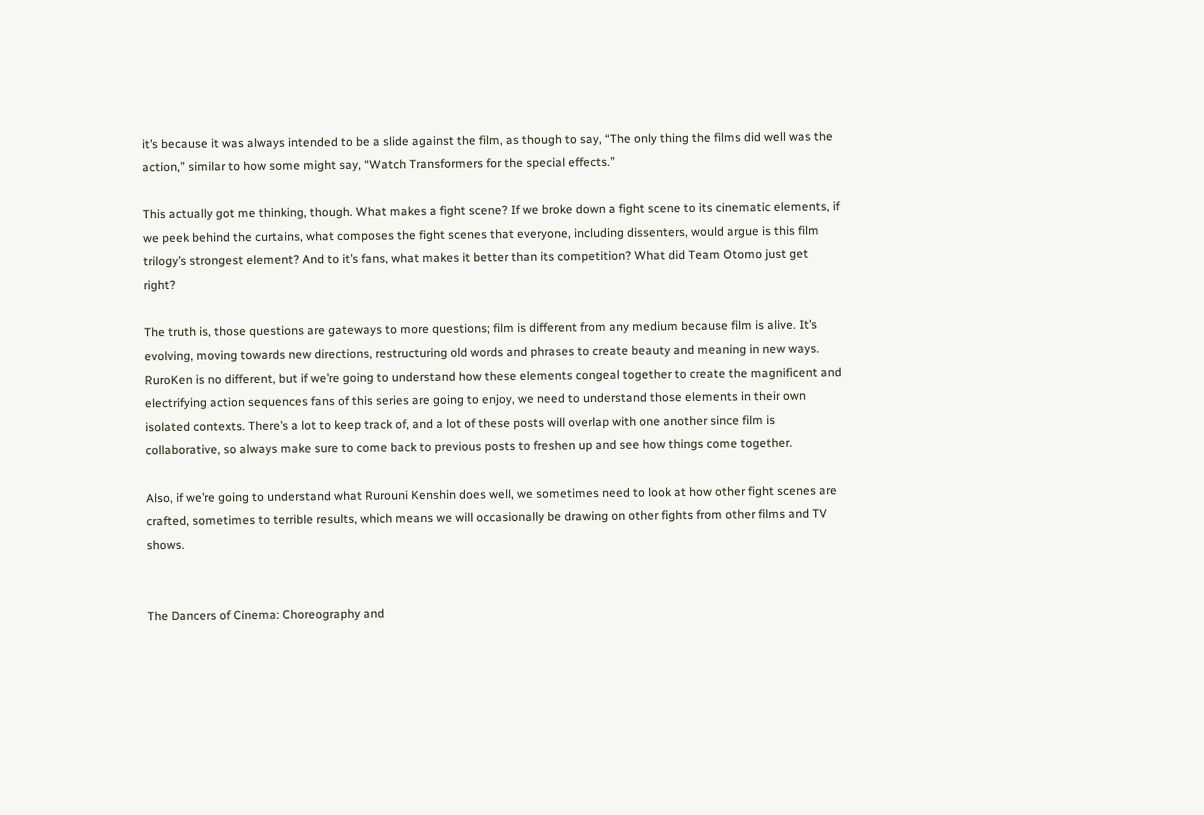it’s because it was always intended to be a slide against the film, as though to say, “The only thing the films did well was the action,” similar to how some might say, “Watch Transformers for the special effects.”

This actually got me thinking, though. What makes a fight scene? If we broke down a fight scene to its cinematic elements, if we peek behind the curtains, what composes the fight scenes that everyone, including dissenters, would argue is this film trilogy’s strongest element? And to it’s fans, what makes it better than its competition? What did Team Otomo just get right?

The truth is, those questions are gateways to more questions; film is different from any medium because film is alive. It’s evolving, moving towards new directions, restructuring old words and phrases to create beauty and meaning in new ways. RuroKen is no different, but if we’re going to understand how these elements congeal together to create the magnificent and electrifying action sequences fans of this series are going to enjoy, we need to understand those elements in their own isolated contexts. There’s a lot to keep track of, and a lot of these posts will overlap with one another since film is collaborative, so always make sure to come back to previous posts to freshen up and see how things come together.

Also, if we’re going to understand what Rurouni Kenshin does well, we sometimes need to look at how other fight scenes are crafted, sometimes to terrible results, which means we will occasionally be drawing on other fights from other films and TV shows.


The Dancers of Cinema: Choreography and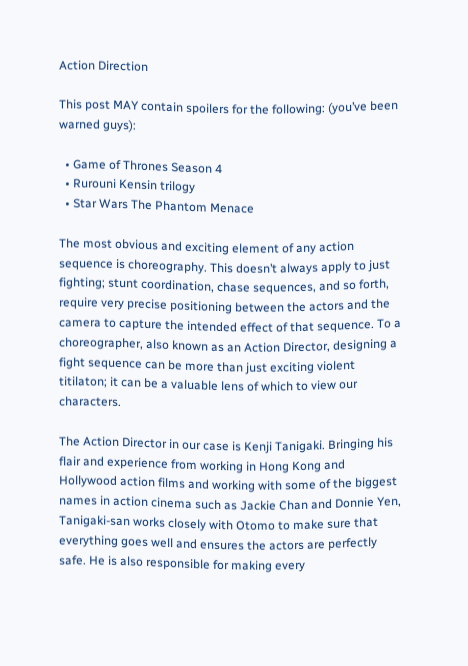Action Direction

This post MAY contain spoilers for the following: (you’ve been warned guys):

  • Game of Thrones Season 4
  • Rurouni Kensin trilogy
  • Star Wars The Phantom Menace

The most obvious and exciting element of any action sequence is choreography. This doesn’t always apply to just fighting; stunt coordination, chase sequences, and so forth, require very precise positioning between the actors and the camera to capture the intended effect of that sequence. To a choreographer, also known as an Action Director, designing a fight sequence can be more than just exciting violent titilaton; it can be a valuable lens of which to view our characters.

The Action Director in our case is Kenji Tanigaki. Bringing his flair and experience from working in Hong Kong and Hollywood action films and working with some of the biggest names in action cinema such as Jackie Chan and Donnie Yen, Tanigaki-san works closely with Otomo to make sure that everything goes well and ensures the actors are perfectly safe. He is also responsible for making every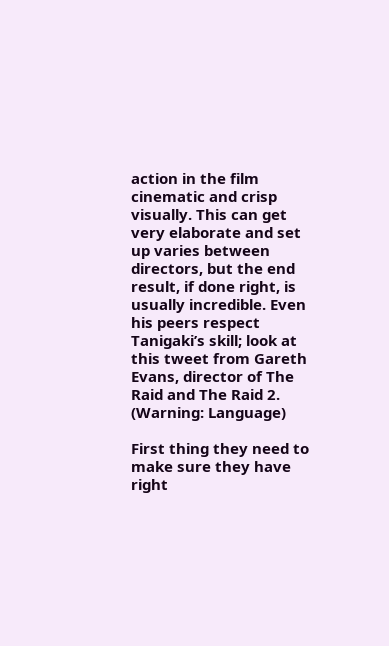action in the film cinematic and crisp visually. This can get very elaborate and set up varies between directors, but the end result, if done right, is usually incredible. Even his peers respect Tanigaki’s skill; look at this tweet from Gareth Evans, director of The Raid and The Raid 2. (Warning: Language)

First thing they need to make sure they have right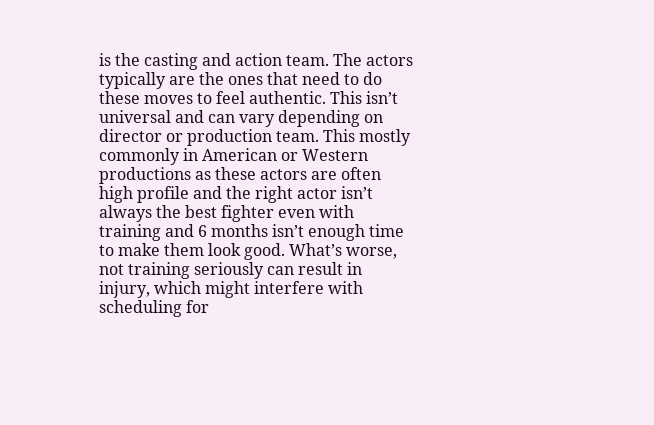is the casting and action team. The actors typically are the ones that need to do these moves to feel authentic. This isn’t universal and can vary depending on director or production team. This mostly commonly in American or Western productions as these actors are often high profile and the right actor isn’t always the best fighter even with training and 6 months isn’t enough time to make them look good. What’s worse, not training seriously can result in injury, which might interfere with scheduling for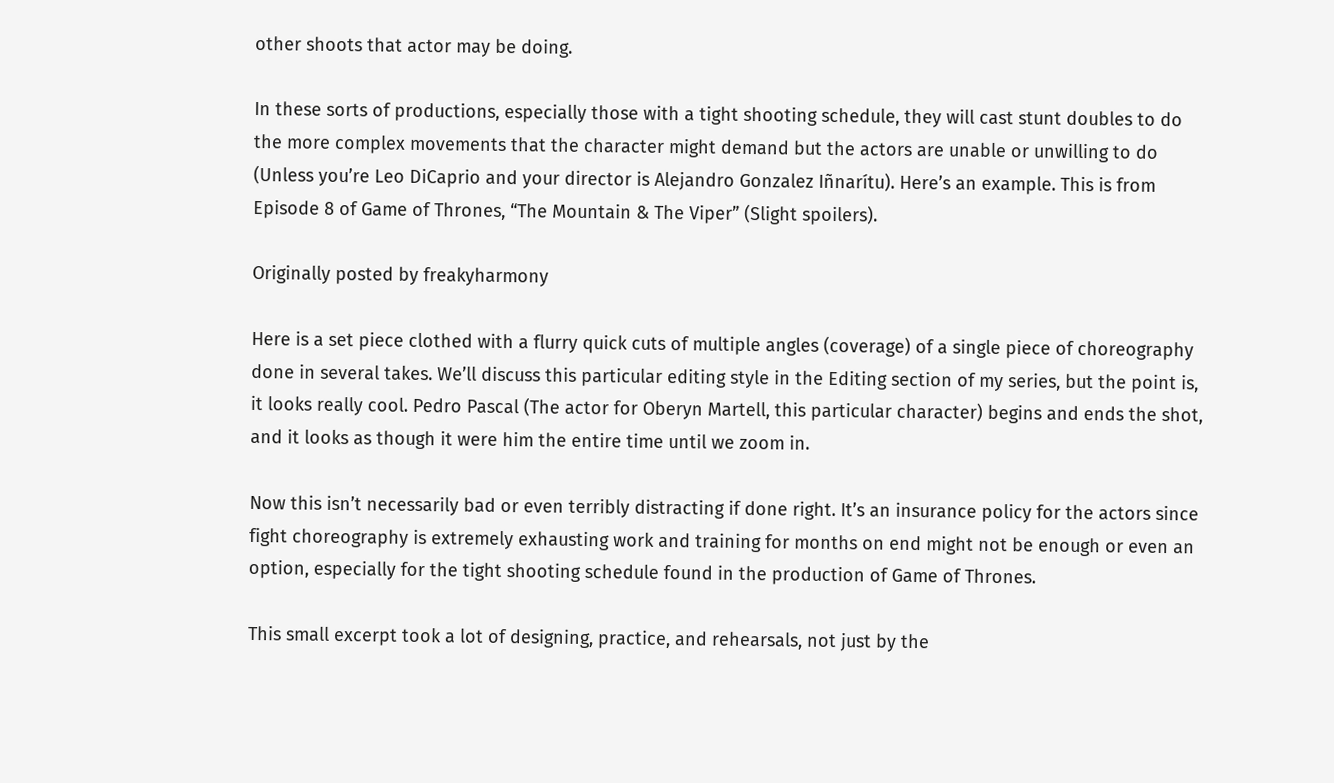other shoots that actor may be doing.

In these sorts of productions, especially those with a tight shooting schedule, they will cast stunt doubles to do the more complex movements that the character might demand but the actors are unable or unwilling to do (Unless you’re Leo DiCaprio and your director is Alejandro Gonzalez Iñnarítu). Here’s an example. This is from Episode 8 of Game of Thrones, “The Mountain & The Viper” (Slight spoilers).

Originally posted by freakyharmony

Here is a set piece clothed with a flurry quick cuts of multiple angles (coverage) of a single piece of choreography done in several takes. We’ll discuss this particular editing style in the Editing section of my series, but the point is, it looks really cool. Pedro Pascal (The actor for Oberyn Martell, this particular character) begins and ends the shot, and it looks as though it were him the entire time until we zoom in.

Now this isn’t necessarily bad or even terribly distracting if done right. It’s an insurance policy for the actors since fight choreography is extremely exhausting work and training for months on end might not be enough or even an option, especially for the tight shooting schedule found in the production of Game of Thrones.

This small excerpt took a lot of designing, practice, and rehearsals, not just by the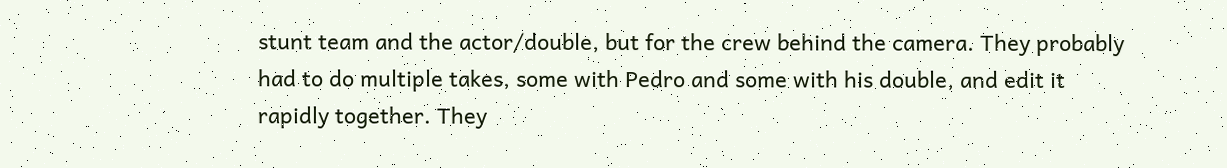stunt team and the actor/double, but for the crew behind the camera. They probably had to do multiple takes, some with Pedro and some with his double, and edit it rapidly together. They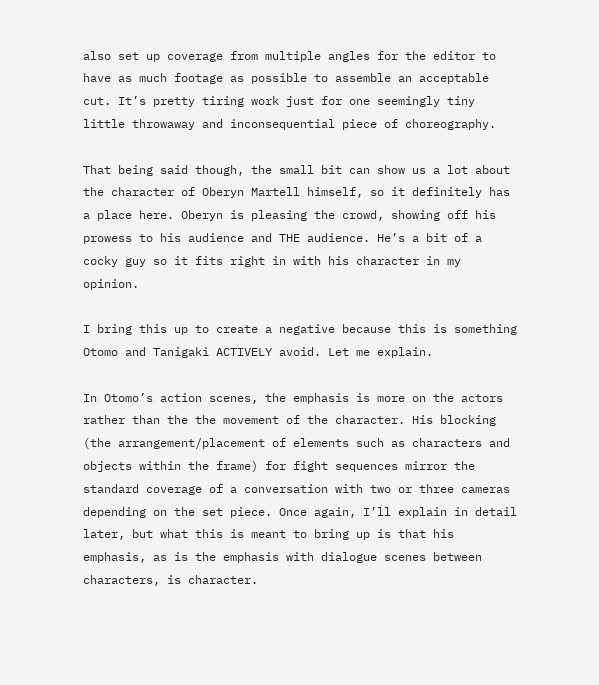also set up coverage from multiple angles for the editor to have as much footage as possible to assemble an acceptable cut. It’s pretty tiring work just for one seemingly tiny little throwaway and inconsequential piece of choreography.

That being said though, the small bit can show us a lot about the character of Oberyn Martell himself, so it definitely has a place here. Oberyn is pleasing the crowd, showing off his prowess to his audience and THE audience. He’s a bit of a cocky guy so it fits right in with his character in my opinion.

I bring this up to create a negative because this is something Otomo and Tanigaki ACTIVELY avoid. Let me explain.

In Otomo’s action scenes, the emphasis is more on the actors rather than the the movement of the character. His blocking (the arrangement/placement of elements such as characters and objects within the frame) for fight sequences mirror the standard coverage of a conversation with two or three cameras depending on the set piece. Once again, I’ll explain in detail later, but what this is meant to bring up is that his emphasis, as is the emphasis with dialogue scenes between characters, is character.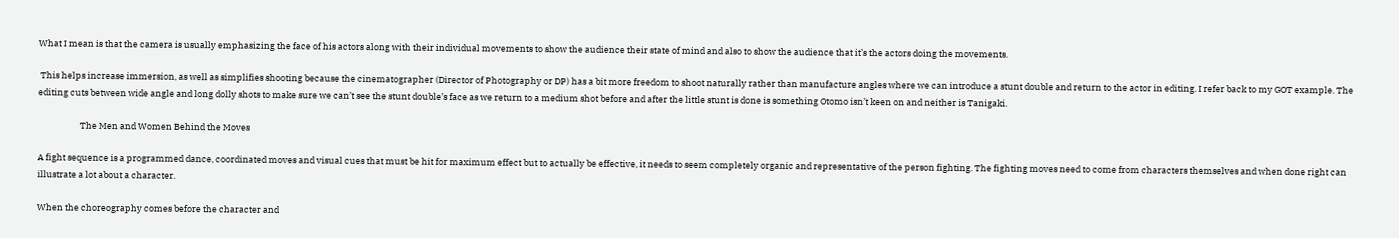What I mean is that the camera is usually emphasizing the face of his actors along with their individual movements to show the audience their state of mind and also to show the audience that it’s the actors doing the movements.

 This helps increase immersion, as well as simplifies shooting because the cinematographer (Director of Photography or DP) has a bit more freedom to shoot naturally rather than manufacture angles where we can introduce a stunt double and return to the actor in editing. I refer back to my GOT example. The editing cuts between wide angle and long dolly shots to make sure we can’t see the stunt double’s face as we return to a medium shot before and after the little stunt is done is something Otomo isn’t keen on and neither is Tanigaki.

                     The Men and Women Behind the Moves

A fight sequence is a programmed dance, coordinated moves and visual cues that must be hit for maximum effect but to actually be effective, it needs to seem completely organic and representative of the person fighting. The fighting moves need to come from characters themselves and when done right can illustrate a lot about a character.

When the choreography comes before the character and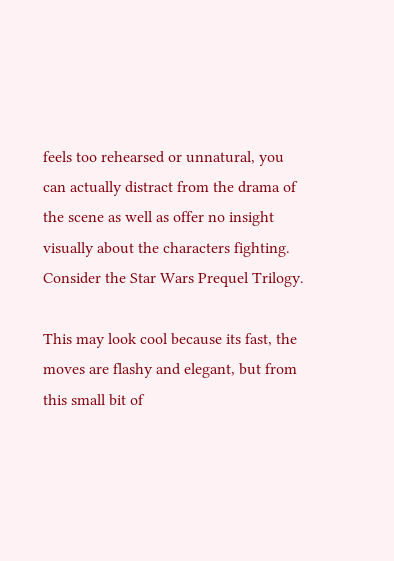feels too rehearsed or unnatural, you can actually distract from the drama of the scene as well as offer no insight visually about the characters fighting. Consider the Star Wars Prequel Trilogy.

This may look cool because its fast, the moves are flashy and elegant, but from this small bit of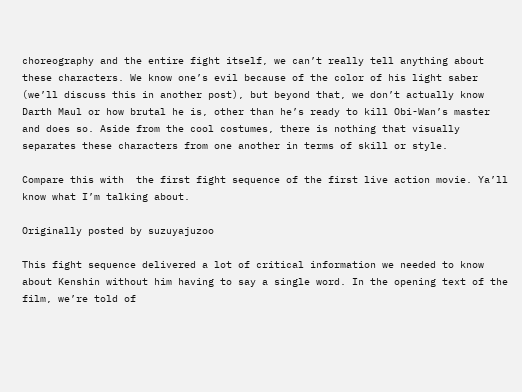choreography and the entire fight itself, we can’t really tell anything about these characters. We know one’s evil because of the color of his light saber (we’ll discuss this in another post), but beyond that, we don’t actually know Darth Maul or how brutal he is, other than he’s ready to kill Obi-Wan’s master and does so. Aside from the cool costumes, there is nothing that visually separates these characters from one another in terms of skill or style.

Compare this with  the first fight sequence of the first live action movie. Ya’ll know what I’m talking about.

Originally posted by suzuyajuzoo

This fight sequence delivered a lot of critical information we needed to know about Kenshin without him having to say a single word. In the opening text of the film, we’re told of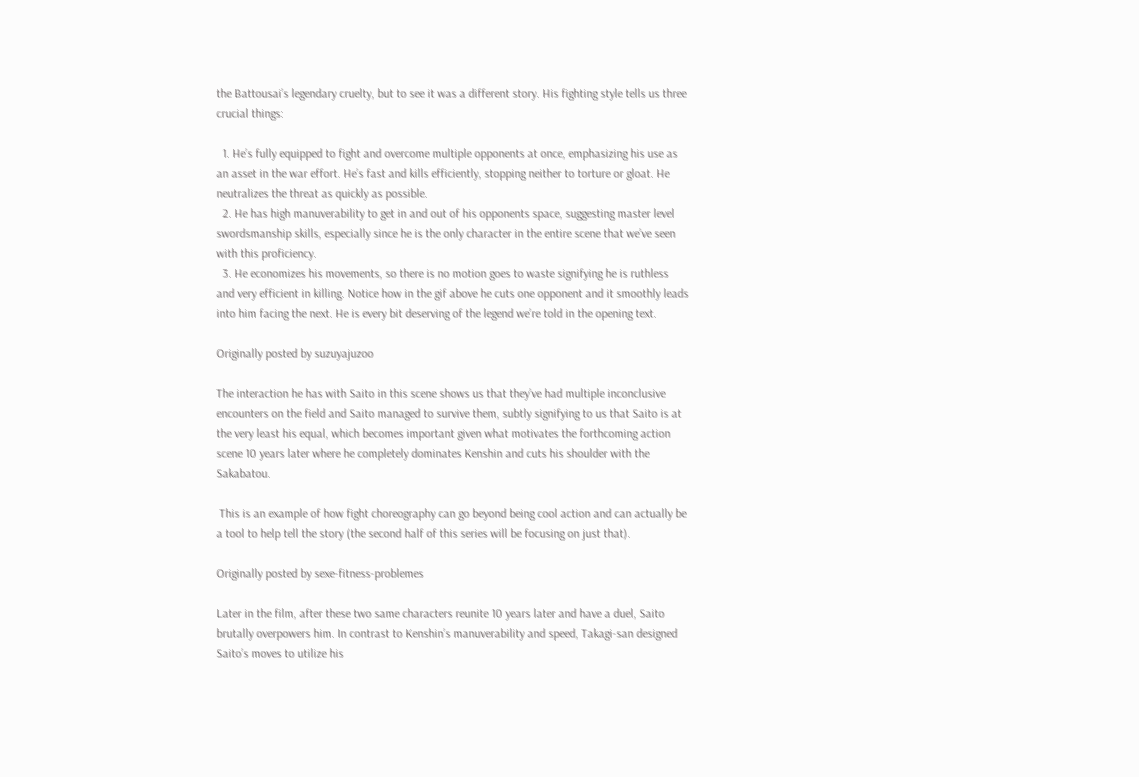the Battousai’s legendary cruelty, but to see it was a different story. His fighting style tells us three crucial things:

  1. He’s fully equipped to fight and overcome multiple opponents at once, emphasizing his use as an asset in the war effort. He’s fast and kills efficiently, stopping neither to torture or gloat. He neutralizes the threat as quickly as possible.
  2. He has high manuverability to get in and out of his opponents space, suggesting master level swordsmanship skills, especially since he is the only character in the entire scene that we’ve seen with this proficiency.
  3. He economizes his movements, so there is no motion goes to waste signifying he is ruthless and very efficient in killing. Notice how in the gif above he cuts one opponent and it smoothly leads into him facing the next. He is every bit deserving of the legend we’re told in the opening text.

Originally posted by suzuyajuzoo

The interaction he has with Saito in this scene shows us that they’ve had multiple inconclusive encounters on the field and Saito managed to survive them, subtly signifying to us that Saito is at the very least his equal, which becomes important given what motivates the forthcoming action scene 10 years later where he completely dominates Kenshin and cuts his shoulder with the Sakabatou.

 This is an example of how fight choreography can go beyond being cool action and can actually be a tool to help tell the story (the second half of this series will be focusing on just that).

Originally posted by sexe-fitness-problemes

Later in the film, after these two same characters reunite 10 years later and have a duel, Saito brutally overpowers him. In contrast to Kenshin’s manuverability and speed, Takagi-san designed Saito’s moves to utilize his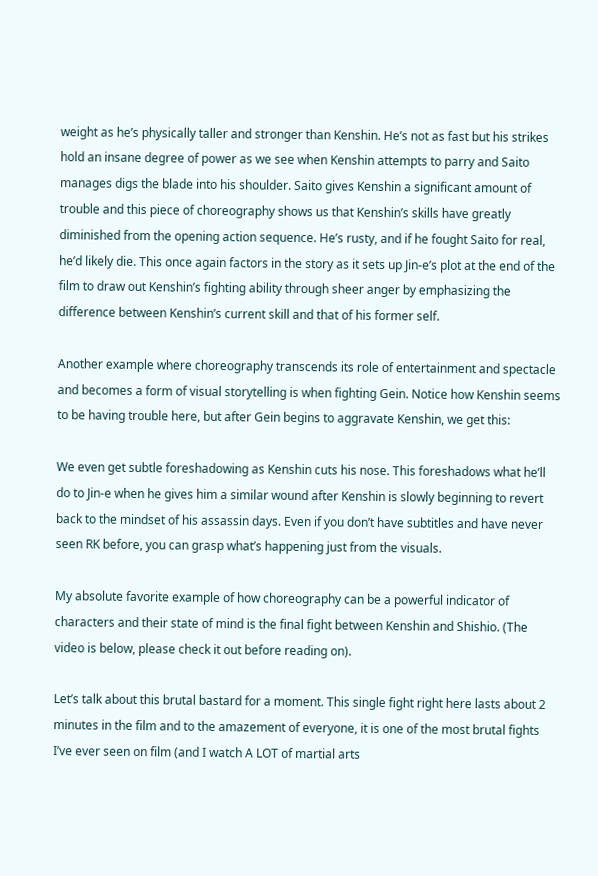weight as he’s physically taller and stronger than Kenshin. He’s not as fast but his strikes hold an insane degree of power as we see when Kenshin attempts to parry and Saito manages digs the blade into his shoulder. Saito gives Kenshin a significant amount of trouble and this piece of choreography shows us that Kenshin’s skills have greatly diminished from the opening action sequence. He’s rusty, and if he fought Saito for real, he’d likely die. This once again factors in the story as it sets up Jin-e’s plot at the end of the film to draw out Kenshin’s fighting ability through sheer anger by emphasizing the difference between Kenshin’s current skill and that of his former self.

Another example where choreography transcends its role of entertainment and spectacle and becomes a form of visual storytelling is when fighting Gein. Notice how Kenshin seems to be having trouble here, but after Gein begins to aggravate Kenshin, we get this:

We even get subtle foreshadowing as Kenshin cuts his nose. This foreshadows what he’ll do to Jin-e when he gives him a similar wound after Kenshin is slowly beginning to revert back to the mindset of his assassin days. Even if you don’t have subtitles and have never seen RK before, you can grasp what’s happening just from the visuals.

My absolute favorite example of how choreography can be a powerful indicator of characters and their state of mind is the final fight between Kenshin and Shishio. (The video is below, please check it out before reading on).

Let’s talk about this brutal bastard for a moment. This single fight right here lasts about 2 minutes in the film and to the amazement of everyone, it is one of the most brutal fights I’ve ever seen on film (and I watch A LOT of martial arts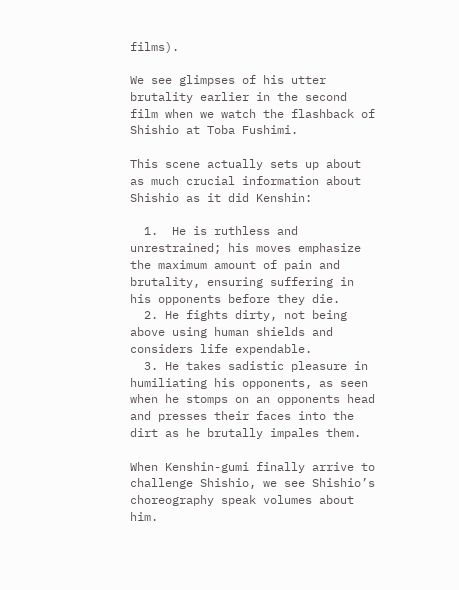films).

We see glimpses of his utter brutality earlier in the second film when we watch the flashback of Shishio at Toba Fushimi.

This scene actually sets up about as much crucial information about Shishio as it did Kenshin:

  1.  He is ruthless and unrestrained; his moves emphasize the maximum amount of pain and brutality, ensuring suffering in his opponents before they die.
  2. He fights dirty, not being above using human shields and considers life expendable.
  3. He takes sadistic pleasure in humiliating his opponents, as seen when he stomps on an opponents head and presses their faces into the dirt as he brutally impales them.

When Kenshin-gumi finally arrive to challenge Shishio, we see Shishio’s choreography speak volumes about him.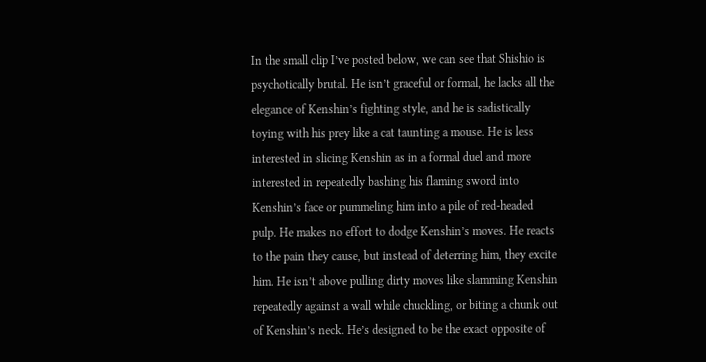In the small clip I’ve posted below, we can see that Shishio is psychotically brutal. He isn’t graceful or formal, he lacks all the elegance of Kenshin’s fighting style, and he is sadistically toying with his prey like a cat taunting a mouse. He is less interested in slicing Kenshin as in a formal duel and more interested in repeatedly bashing his flaming sword into Kenshin’s face or pummeling him into a pile of red-headed pulp. He makes no effort to dodge Kenshin’s moves. He reacts to the pain they cause, but instead of deterring him, they excite him. He isn’t above pulling dirty moves like slamming Kenshin repeatedly against a wall while chuckling, or biting a chunk out of Kenshin’s neck. He’s designed to be the exact opposite of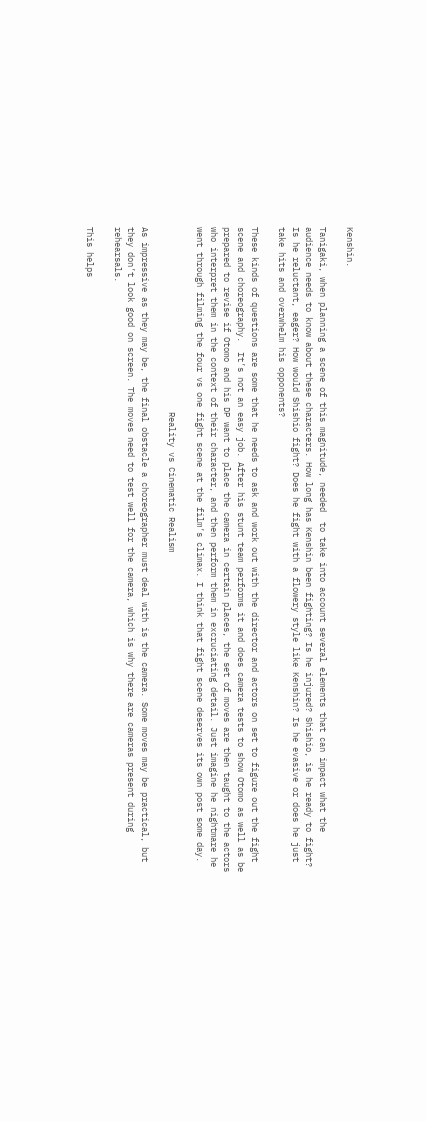Kenshin.

Tanigaki, when planning a scene of this magnitude, needed  to take into account several elements that can impact what the audience needs to know about these characters. How long has Kenshin been fighting? Is he injured? Shishio, is he ready to fight? Is he reluctant, eager? How would Shishio fight? Does he fight with a flowery style like Kenshin? Is he evasive or does he just take hits and overwhelm his opponents?

These kinds of questions are some that he needs to ask and work out with the director and actors on set to figure out the fight scene and choreography.  It’s not an easy job. After his stunt team performs it and does camera tests to show Otomo as well as be prepared to revise if Otomo and his DP want to place the camera in certain places, the set of moves are then taught to the actors who interpret them in the context of their character, and then perform them in excruciating detail. Just imagine he nightmare he went through filming the four vs one fight scene at the film’s climax. I think that fight scene deserves its own post some day.

                                     Reality vs Cinematic Realism

As impressive as they may be, the final obstacle a choreographer must deal with is the camera. Some moves may be practical, but they don’t look good on screen. The moves need to test well for the camera, which is why there are cameras present during rehearsals.

This helps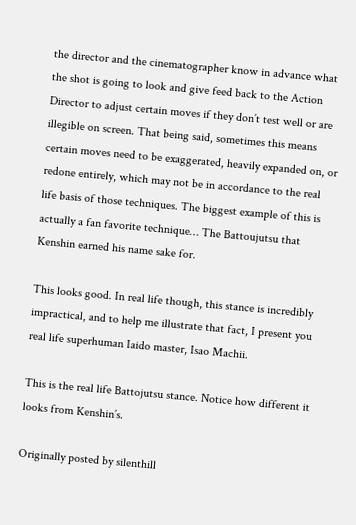the director and the cinematographer know in advance what the shot is going to look and give feed back to the Action Director to adjust certain moves if they don’t test well or are illegible on screen. That being said, sometimes this means certain moves need to be exaggerated, heavily expanded on, or redone entirely, which may not be in accordance to the real life basis of those techniques. The biggest example of this is actually a fan favorite technique… The Battoujutsu that Kenshin earned his name sake for.

This looks good. In real life though, this stance is incredibly impractical, and to help me illustrate that fact, I present you real life superhuman Iaido master, Isao Machii.

This is the real life Battojutsu stance. Notice how different it looks from Kenshin’s.

Originally posted by silenthill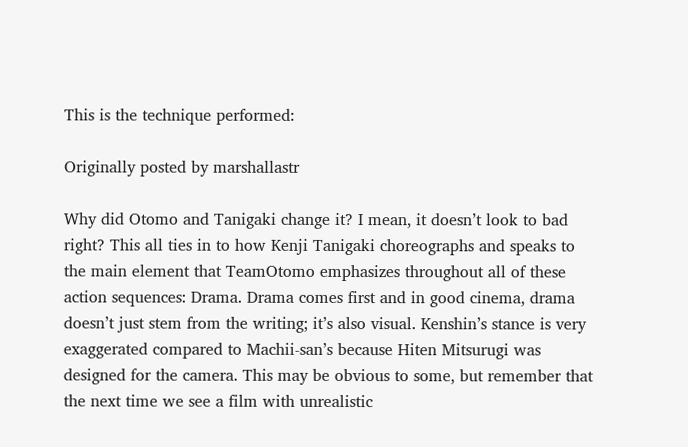This is the technique performed:

Originally posted by marshallastr

Why did Otomo and Tanigaki change it? I mean, it doesn’t look to bad right? This all ties in to how Kenji Tanigaki choreographs and speaks to the main element that TeamOtomo emphasizes throughout all of these action sequences: Drama. Drama comes first and in good cinema, drama doesn’t just stem from the writing; it’s also visual. Kenshin’s stance is very exaggerated compared to Machii-san’s because Hiten Mitsurugi was designed for the camera. This may be obvious to some, but remember that the next time we see a film with unrealistic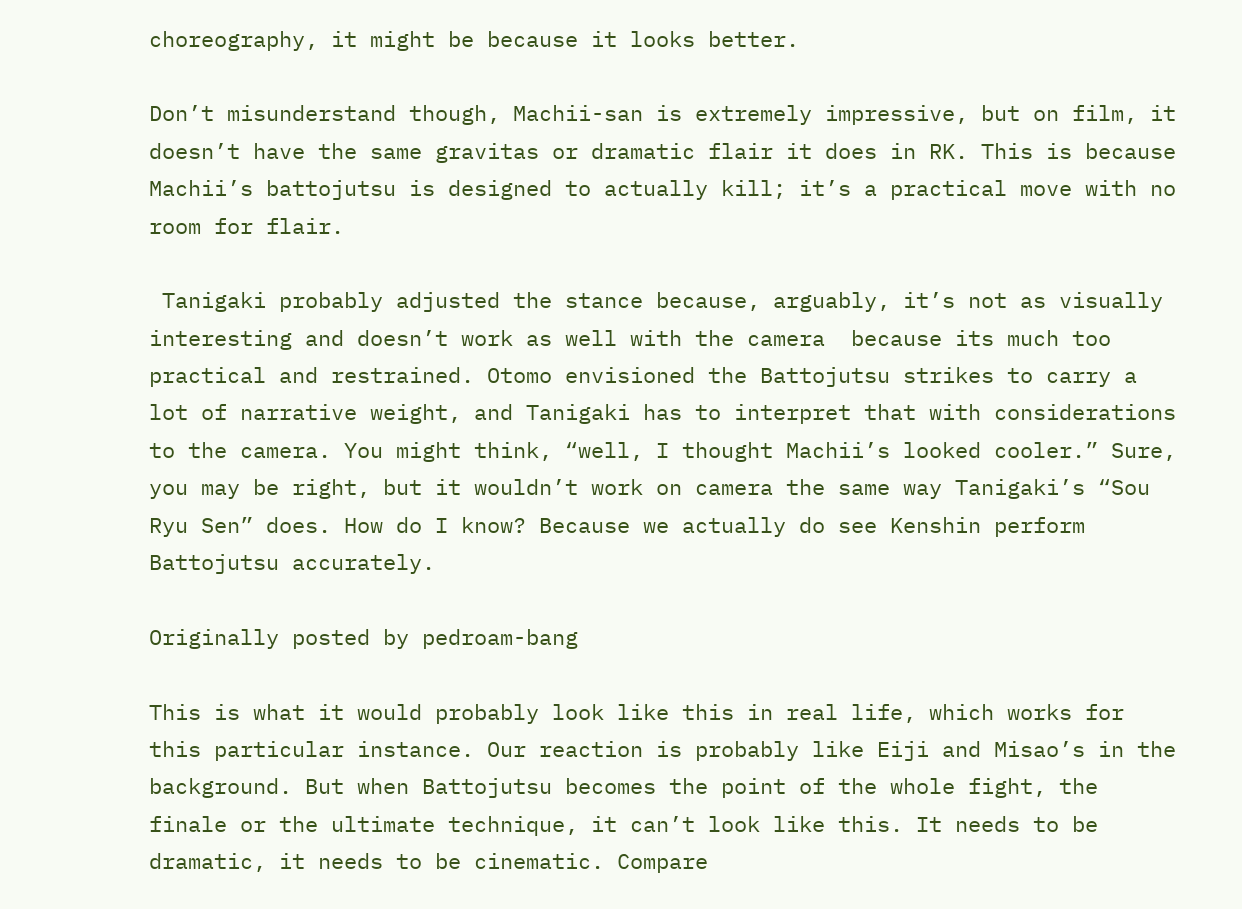choreography, it might be because it looks better.

Don’t misunderstand though, Machii-san is extremely impressive, but on film, it doesn’t have the same gravitas or dramatic flair it does in RK. This is because Machii’s battojutsu is designed to actually kill; it’s a practical move with no room for flair.

 Tanigaki probably adjusted the stance because, arguably, it’s not as visually interesting and doesn’t work as well with the camera  because its much too practical and restrained. Otomo envisioned the Battojutsu strikes to carry a lot of narrative weight, and Tanigaki has to interpret that with considerations to the camera. You might think, “well, I thought Machii’s looked cooler.” Sure, you may be right, but it wouldn’t work on camera the same way Tanigaki’s “Sou Ryu Sen” does. How do I know? Because we actually do see Kenshin perform Battojutsu accurately.

Originally posted by pedroam-bang

This is what it would probably look like this in real life, which works for this particular instance. Our reaction is probably like Eiji and Misao’s in the background. But when Battojutsu becomes the point of the whole fight, the finale or the ultimate technique, it can’t look like this. It needs to be dramatic, it needs to be cinematic. Compare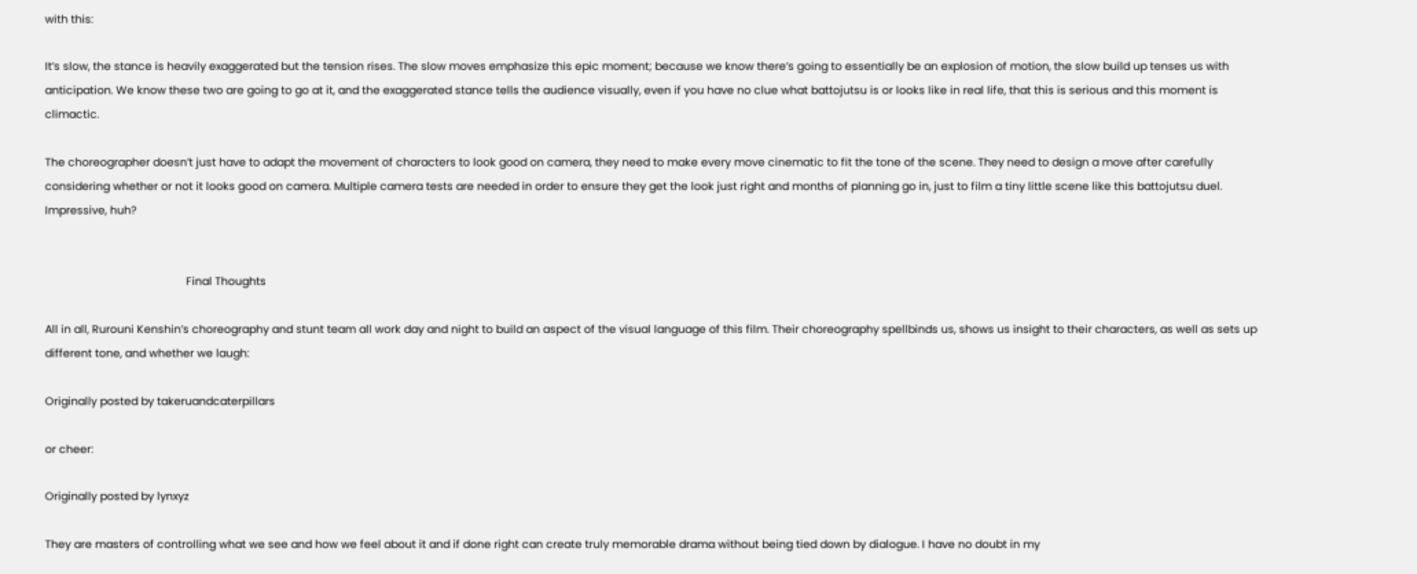with this:

It’s slow, the stance is heavily exaggerated but the tension rises. The slow moves emphasize this epic moment; because we know there’s going to essentially be an explosion of motion, the slow build up tenses us with anticipation. We know these two are going to go at it, and the exaggerated stance tells the audience visually, even if you have no clue what battojutsu is or looks like in real life, that this is serious and this moment is climactic.

The choreographer doesn’t just have to adapt the movement of characters to look good on camera, they need to make every move cinematic to fit the tone of the scene. They need to design a move after carefully considering whether or not it looks good on camera. Multiple camera tests are needed in order to ensure they get the look just right and months of planning go in, just to film a tiny little scene like this battojutsu duel. Impressive, huh?


                                               Final Thoughts

All in all, Rurouni Kenshin’s choreography and stunt team all work day and night to build an aspect of the visual language of this film. Their choreography spellbinds us, shows us insight to their characters, as well as sets up different tone, and whether we laugh:

Originally posted by takeruandcaterpillars

or cheer:

Originally posted by lynxyz

They are masters of controlling what we see and how we feel about it and if done right can create truly memorable drama without being tied down by dialogue. I have no doubt in my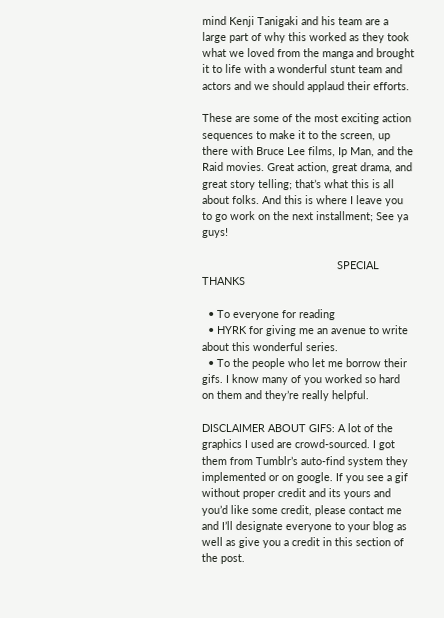mind Kenji Tanigaki and his team are a large part of why this worked as they took what we loved from the manga and brought it to life with a wonderful stunt team and actors and we should applaud their efforts.

These are some of the most exciting action sequences to make it to the screen, up there with Bruce Lee films, Ip Man, and the Raid movies. Great action, great drama, and great story telling; that’s what this is all about folks. And this is where I leave you to go work on the next installment; See ya guys!

                                             SPECIAL THANKS

  • To everyone for reading
  • HYRK for giving me an avenue to write about this wonderful series.
  • To the people who let me borrow their gifs. I know many of you worked so hard on them and they’re really helpful.

DISCLAIMER ABOUT GIFS: A lot of the graphics I used are crowd-sourced. I got them from Tumblr’s auto-find system they implemented or on google. If you see a gif without proper credit and its yours and you’d like some credit, please contact me and I’ll designate everyone to your blog as well as give you a credit in this section of the post.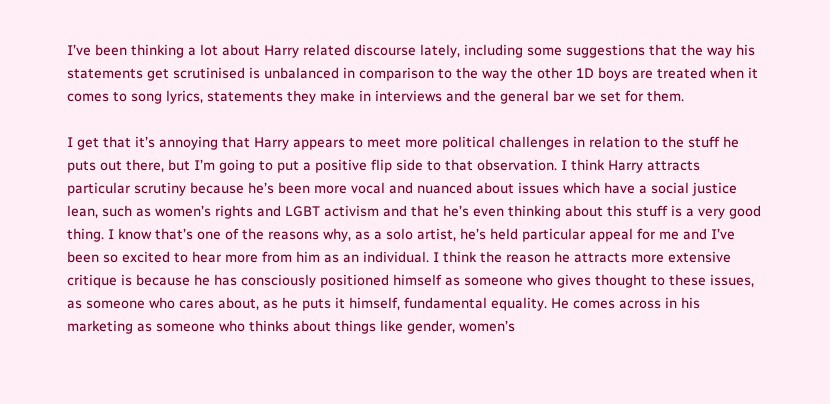I’ve been thinking a lot about Harry related discourse lately, including some suggestions that the way his statements get scrutinised is unbalanced in comparison to the way the other 1D boys are treated when it comes to song lyrics, statements they make in interviews and the general bar we set for them.

I get that it’s annoying that Harry appears to meet more political challenges in relation to the stuff he puts out there, but I’m going to put a positive flip side to that observation. I think Harry attracts particular scrutiny because he’s been more vocal and nuanced about issues which have a social justice lean, such as women’s rights and LGBT activism and that he’s even thinking about this stuff is a very good thing. I know that’s one of the reasons why, as a solo artist, he’s held particular appeal for me and I’ve been so excited to hear more from him as an individual. I think the reason he attracts more extensive critique is because he has consciously positioned himself as someone who gives thought to these issues, as someone who cares about, as he puts it himself, fundamental equality. He comes across in his marketing as someone who thinks about things like gender, women’s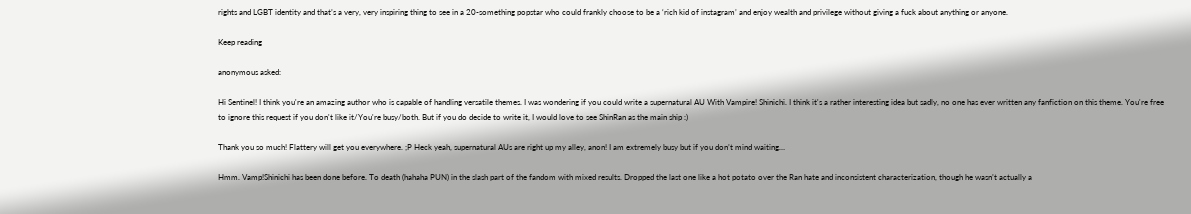rights and LGBT identity and that’s a very, very inspiring thing to see in a 20-something popstar who could frankly choose to be a ‘rich kid of instagram’ and enjoy wealth and privilege without giving a fuck about anything or anyone.

Keep reading

anonymous asked:

Hi Sentinel! I think you're an amazing author who is capable of handling versatile themes. I was wondering if you could write a supernatural AU With Vampire! Shinichi. I think it's a rather interesting idea but sadly, no one has ever written any fanfiction on this theme. You're free to ignore this request if you don't like it/You're busy/both. But if you do decide to write it, I would love to see ShinRan as the main ship :)

Thank you so much! Flattery will get you everywhere. ;P Heck yeah, supernatural AUs are right up my alley, anon! I am extremely busy but if you don’t mind waiting…

Hmm. Vamp!Shinichi has been done before. To death (hahaha PUN) in the slash part of the fandom with mixed results. Dropped the last one like a hot potato over the Ran hate and inconsistent characterization, though he wasn’t actually a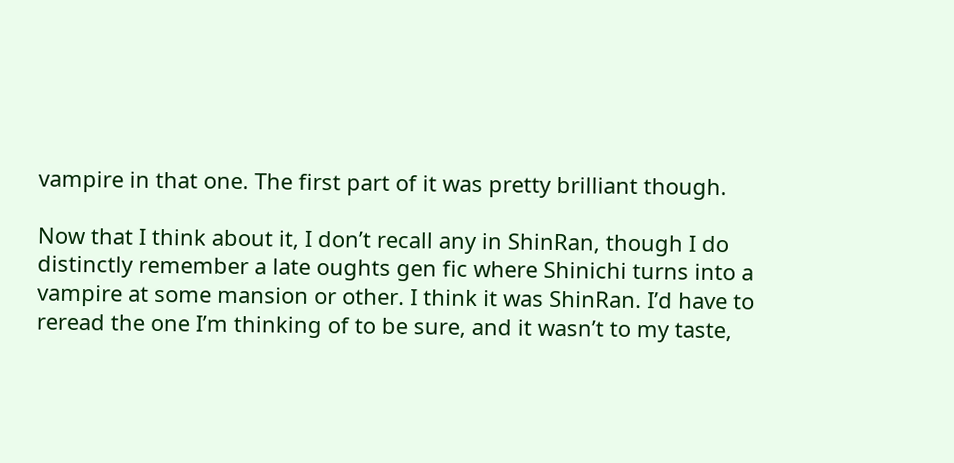vampire in that one. The first part of it was pretty brilliant though.

Now that I think about it, I don’t recall any in ShinRan, though I do distinctly remember a late oughts gen fic where Shinichi turns into a vampire at some mansion or other. I think it was ShinRan. I’d have to reread the one I’m thinking of to be sure, and it wasn’t to my taste,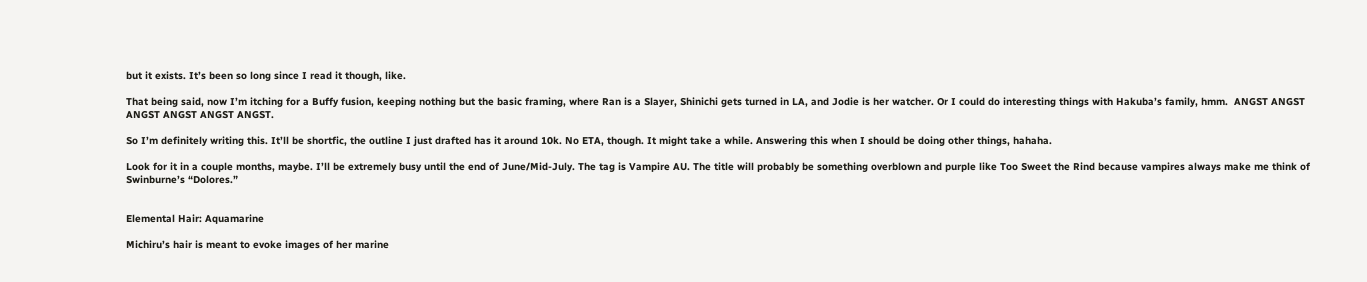but it exists. It’s been so long since I read it though, like.

That being said, now I’m itching for a Buffy fusion, keeping nothing but the basic framing, where Ran is a Slayer, Shinichi gets turned in LA, and Jodie is her watcher. Or I could do interesting things with Hakuba’s family, hmm.  ANGST ANGST ANGST ANGST ANGST ANGST.

So I’m definitely writing this. It’ll be shortfic, the outline I just drafted has it around 10k. No ETA, though. It might take a while. Answering this when I should be doing other things, hahaha.

Look for it in a couple months, maybe. I’ll be extremely busy until the end of June/Mid-July. The tag is Vampire AU. The title will probably be something overblown and purple like Too Sweet the Rind because vampires always make me think of Swinburne’s “Dolores.”


Elemental Hair: Aquamarine

Michiru’s hair is meant to evoke images of her marine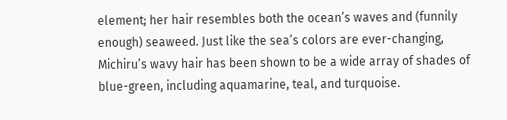element; her hair resembles both the ocean’s waves and (funnily enough) seaweed. Just like the sea’s colors are ever-changing, Michiru’s wavy hair has been shown to be a wide array of shades of blue-green, including aquamarine, teal, and turquoise.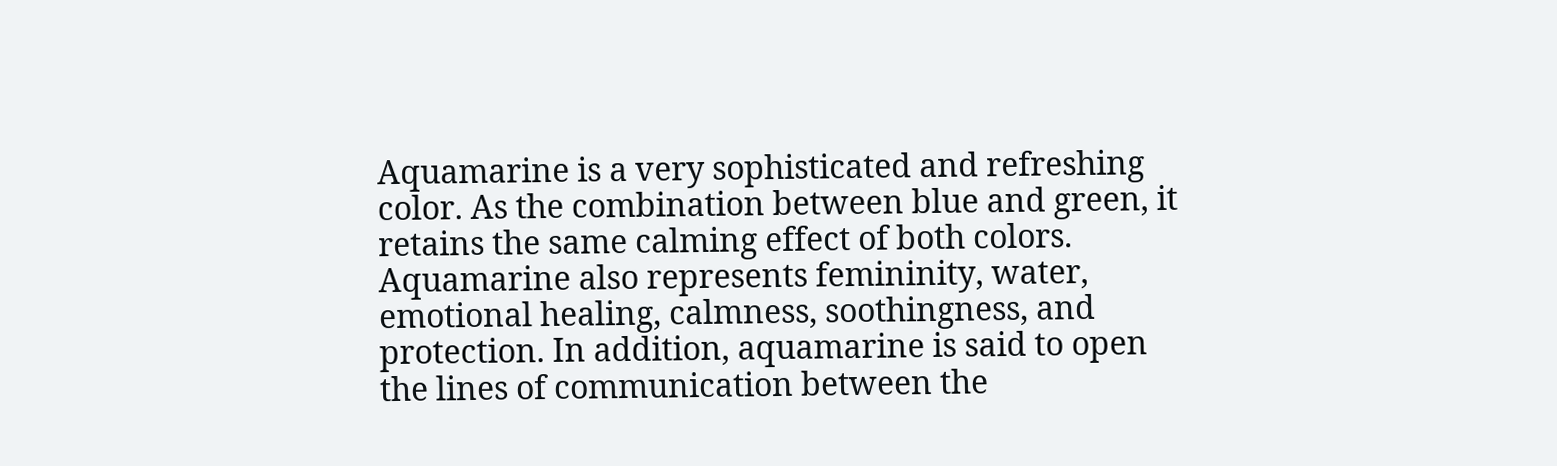Aquamarine is a very sophisticated and refreshing color. As the combination between blue and green, it retains the same calming effect of both colors. Aquamarine also represents femininity, water, emotional healing, calmness, soothingness, and protection. In addition, aquamarine is said to open the lines of communication between the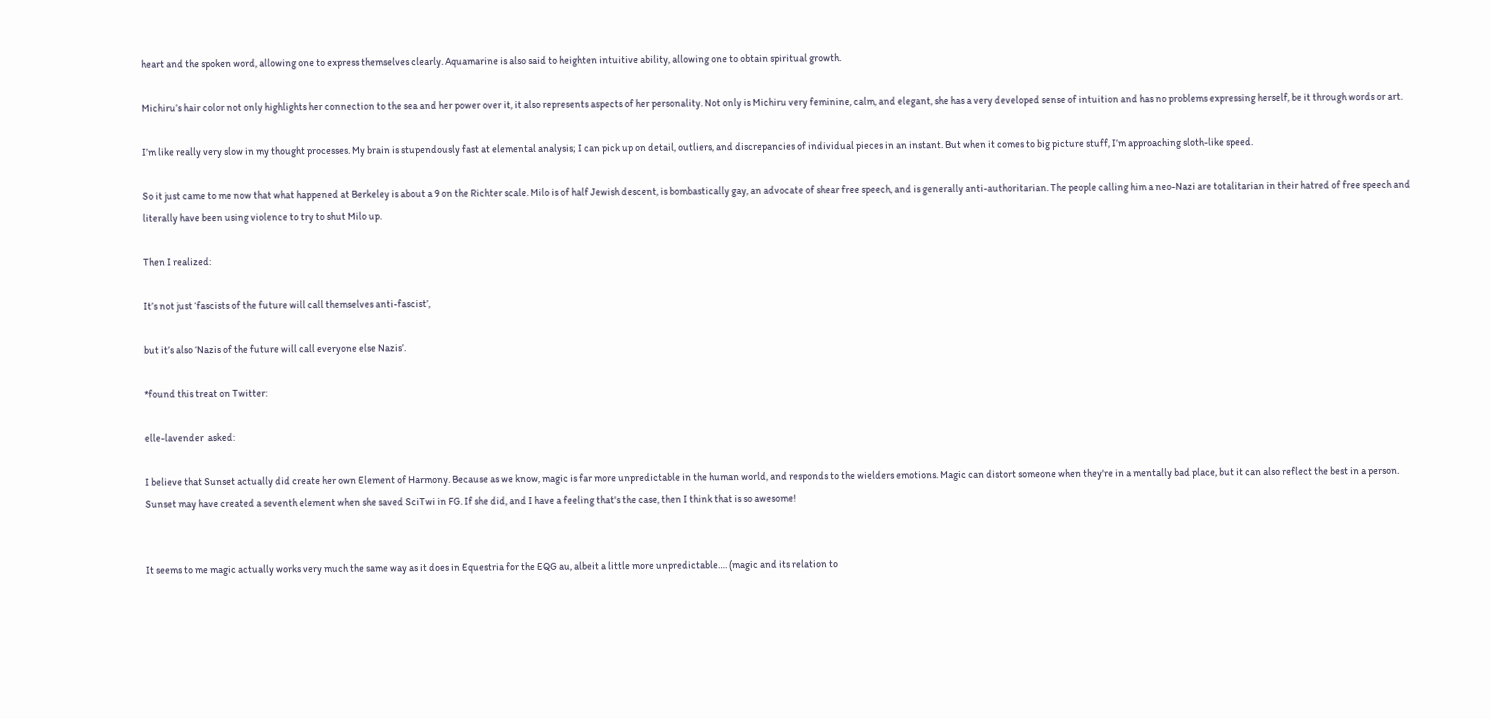heart and the spoken word, allowing one to express themselves clearly. Aquamarine is also said to heighten intuitive ability, allowing one to obtain spiritual growth.

Michiru’s hair color not only highlights her connection to the sea and her power over it, it also represents aspects of her personality. Not only is Michiru very feminine, calm, and elegant, she has a very developed sense of intuition and has no problems expressing herself, be it through words or art.

I’m like really very slow in my thought processes. My brain is stupendously fast at elemental analysis; I can pick up on detail, outliers, and discrepancies of individual pieces in an instant. But when it comes to big picture stuff, I’m approaching sloth-like speed.

So it just came to me now that what happened at Berkeley is about a 9 on the Richter scale. Milo is of half Jewish descent, is bombastically gay, an advocate of shear free speech, and is generally anti-authoritarian. The people calling him a neo-Nazi are totalitarian in their hatred of free speech and literally have been using violence to try to shut Milo up.

Then I realized:

It’s not just ‘fascists of the future will call themselves anti-fascist’,

but it’s also ‘Nazis of the future will call everyone else Nazis’.

*found this treat on Twitter:

elle-lavender  asked:

I believe that Sunset actually did create her own Element of Harmony. Because as we know, magic is far more unpredictable in the human world, and responds to the wielders emotions. Magic can distort someone when they're in a mentally bad place, but it can also reflect the best in a person. Sunset may have created a seventh element when she saved SciTwi in FG. If she did, and I have a feeling that's the case, then I think that is so awesome!


It seems to me magic actually works very much the same way as it does in Equestria for the EQG au, albeit a little more unpredictable…. (magic and its relation to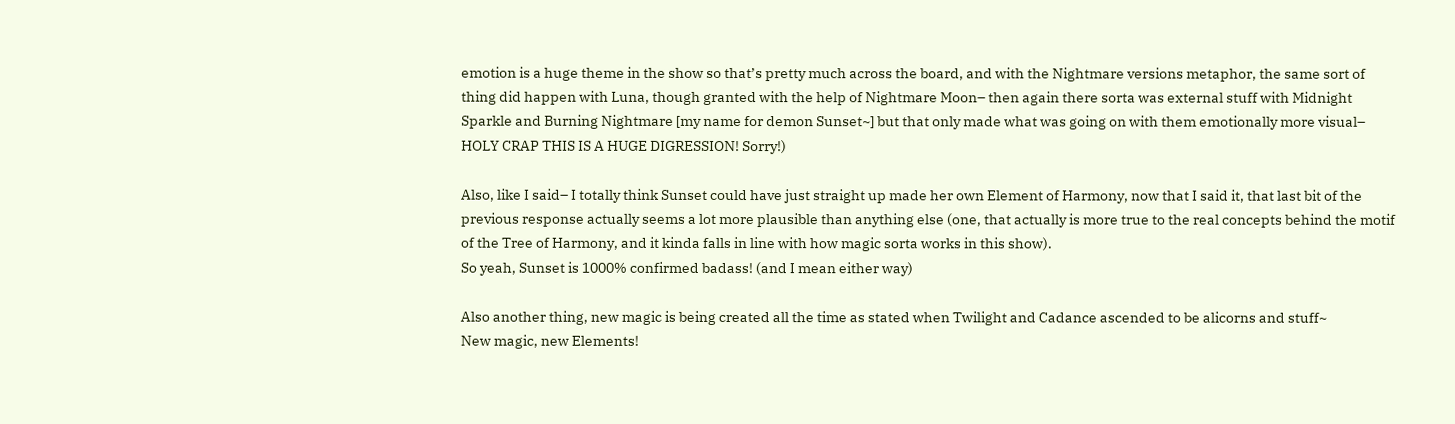emotion is a huge theme in the show so that’s pretty much across the board, and with the Nightmare versions metaphor, the same sort of thing did happen with Luna, though granted with the help of Nightmare Moon– then again there sorta was external stuff with Midnight Sparkle and Burning Nightmare [my name for demon Sunset~] but that only made what was going on with them emotionally more visual– HOLY CRAP THIS IS A HUGE DIGRESSION! Sorry!)

Also, like I said– I totally think Sunset could have just straight up made her own Element of Harmony, now that I said it, that last bit of the previous response actually seems a lot more plausible than anything else (one, that actually is more true to the real concepts behind the motif of the Tree of Harmony, and it kinda falls in line with how magic sorta works in this show).
So yeah, Sunset is 1000% confirmed badass! (and I mean either way)

Also another thing, new magic is being created all the time as stated when Twilight and Cadance ascended to be alicorns and stuff~
New magic, new Elements!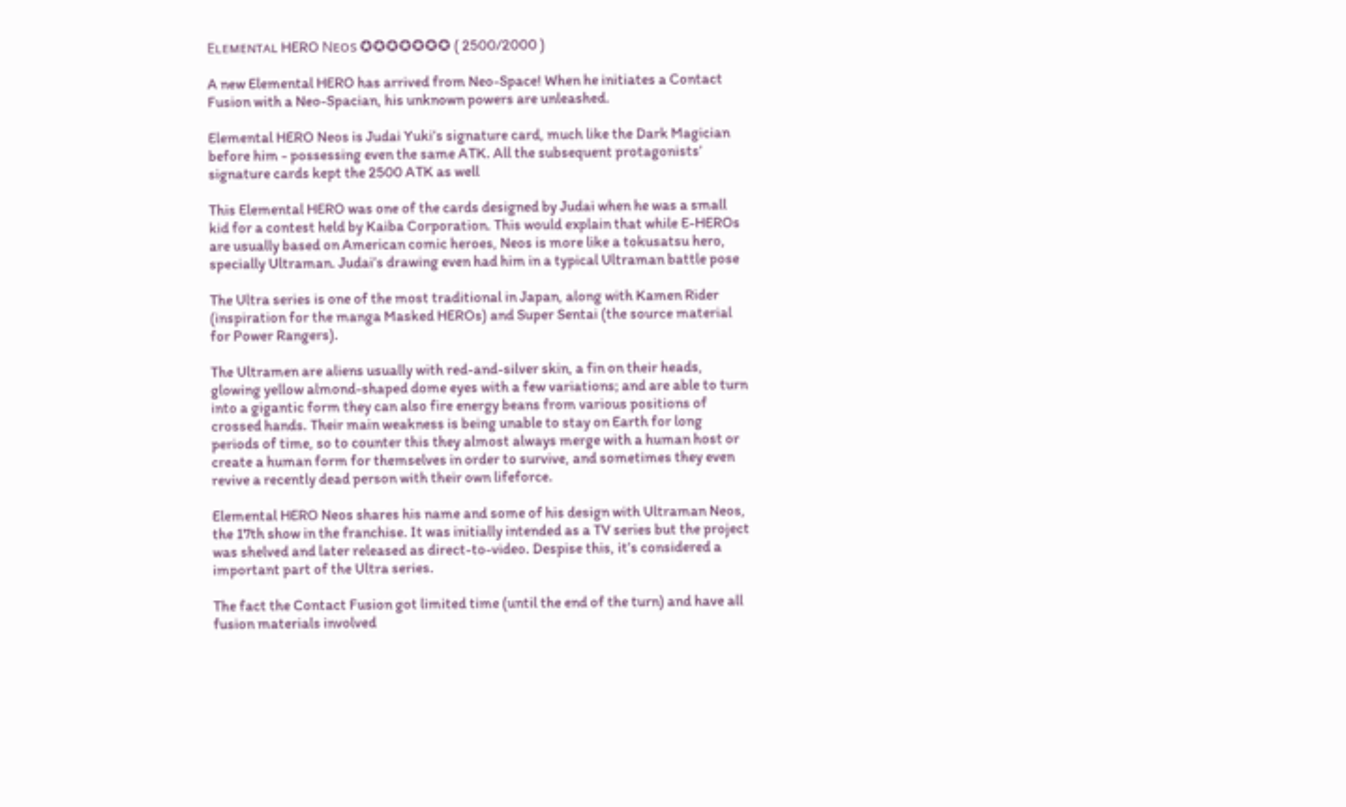Eʟᴇᴍᴇɴᴛᴀʟ HERO Nᴇᴏs ✪✪✪✪✪✪✪ ( 2500/2000 )

A new Elemental HERO has arrived from Neo-Space! When he initiates a Contact Fusion with a Neo-Spacian, his unknown powers are unleashed.

Elemental HERO Neos is Judai Yuki’s signature card, much like the Dark Magician before him - possessing even the same ATK. All the subsequent protagonists’ signature cards kept the 2500 ATK as well

This Elemental HERO was one of the cards designed by Judai when he was a small kid for a contest held by Kaiba Corporation. This would explain that while E-HEROs are usually based on American comic heroes, Neos is more like a tokusatsu hero, specially Ultraman. Judai’s drawing even had him in a typical Ultraman battle pose

The Ultra series is one of the most traditional in Japan, along with Kamen Rider (inspiration for the manga Masked HEROs) and Super Sentai (the source material for Power Rangers).

The Ultramen are aliens usually with red-and-silver skin, a fin on their heads, glowing yellow almond-shaped dome eyes with a few variations; and are able to turn into a gigantic form they can also fire energy beans from various positions of crossed hands. Their main weakness is being unable to stay on Earth for long periods of time, so to counter this they almost always merge with a human host or create a human form for themselves in order to survive, and sometimes they even revive a recently dead person with their own lifeforce.

Elemental HERO Neos shares his name and some of his design with Ultraman Neos, the 17th show in the franchise. It was initially intended as a TV series but the project was shelved and later released as direct-to-video. Despise this, it’s considered a important part of the Ultra series.

The fact the Contact Fusion got limited time (until the end of the turn) and have all fusion materials involved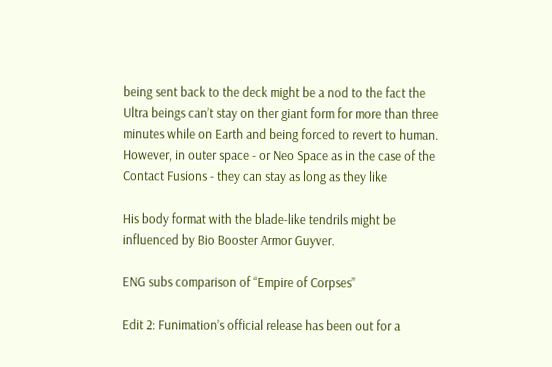being sent back to the deck might be a nod to the fact the Ultra beings can’t stay on ther giant form for more than three minutes while on Earth and being forced to revert to human. However, in outer space - or Neo Space as in the case of the Contact Fusions - they can stay as long as they like

His body format with the blade-like tendrils might be influenced by Bio Booster Armor Guyver.

ENG subs comparison of “Empire of Corpses”

Edit 2: Funimation’s official release has been out for a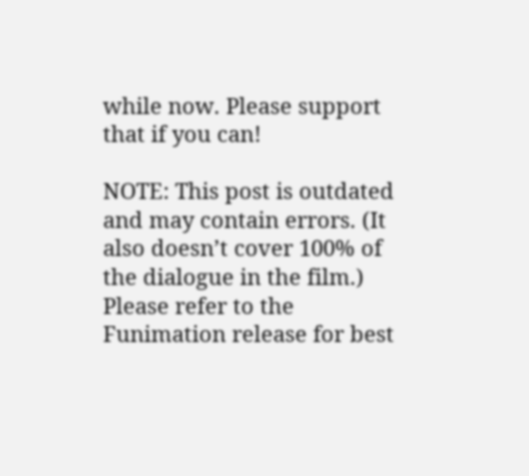while now. Please support that if you can!

NOTE: This post is outdated and may contain errors. (It also doesn’t cover 100% of the dialogue in the film.) Please refer to the Funimation release for best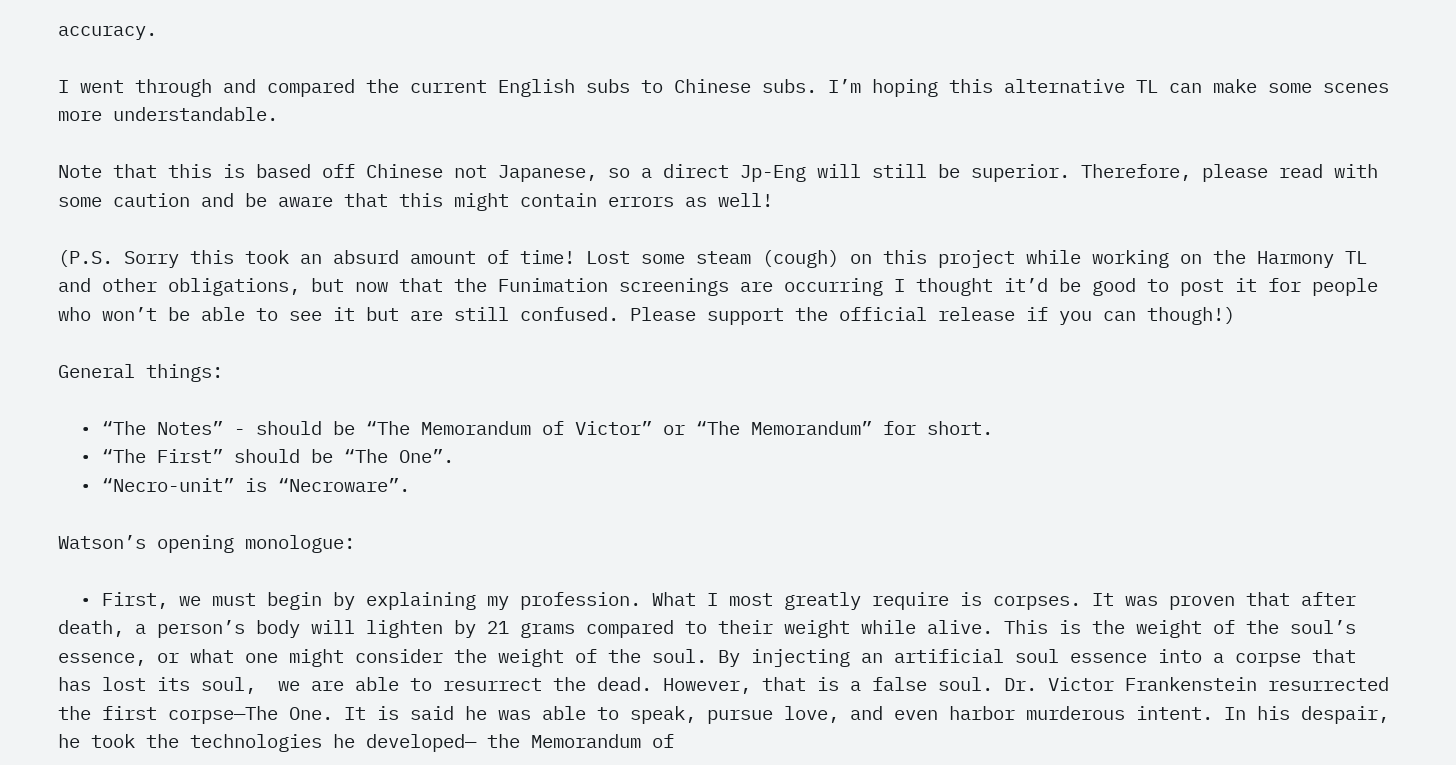accuracy.

I went through and compared the current English subs to Chinese subs. I’m hoping this alternative TL can make some scenes more understandable.

Note that this is based off Chinese not Japanese, so a direct Jp-Eng will still be superior. Therefore, please read with some caution and be aware that this might contain errors as well!

(P.S. Sorry this took an absurd amount of time! Lost some steam (cough) on this project while working on the Harmony TL and other obligations, but now that the Funimation screenings are occurring I thought it’d be good to post it for people who won’t be able to see it but are still confused. Please support the official release if you can though!)

General things:

  • “The Notes” - should be “The Memorandum of Victor” or “The Memorandum” for short.
  • “The First” should be “The One”.
  • “Necro-unit” is “Necroware”.

Watson’s opening monologue:

  • First, we must begin by explaining my profession. What I most greatly require is corpses. It was proven that after death, a person’s body will lighten by 21 grams compared to their weight while alive. This is the weight of the soul’s essence, or what one might consider the weight of the soul. By injecting an artificial soul essence into a corpse that has lost its soul,  we are able to resurrect the dead. However, that is a false soul. Dr. Victor Frankenstein resurrected the first corpse—The One. It is said he was able to speak, pursue love, and even harbor murderous intent. In his despair, he took the technologies he developed— the Memorandum of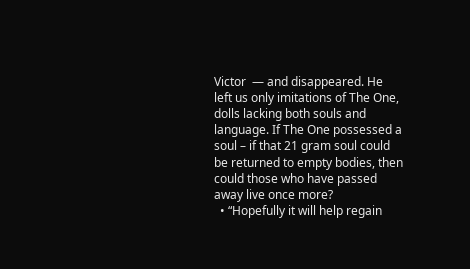Victor  — and disappeared. He left us only imitations of The One, dolls lacking both souls and language. If The One possessed a soul – if that 21 gram soul could be returned to empty bodies, then could those who have passed away live once more?
  • “Hopefully it will help regain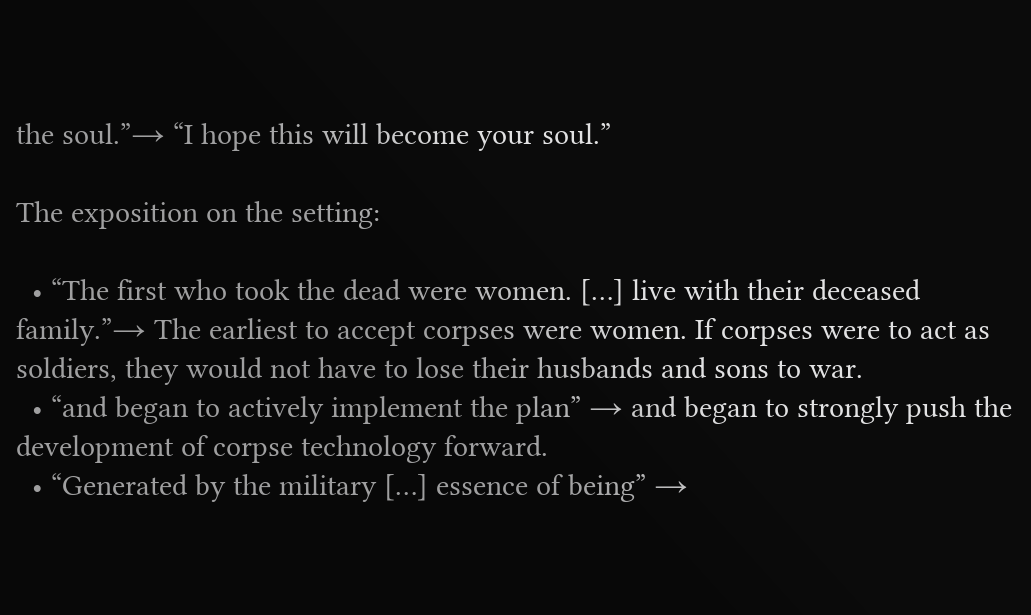the soul.”→ “I hope this will become your soul.”

The exposition on the setting:

  • “The first who took the dead were women. […] live with their deceased family.”→ The earliest to accept corpses were women. If corpses were to act as soldiers, they would not have to lose their husbands and sons to war.
  • “and began to actively implement the plan” → and began to strongly push the development of corpse technology forward.
  • “Generated by the military […] essence of being” →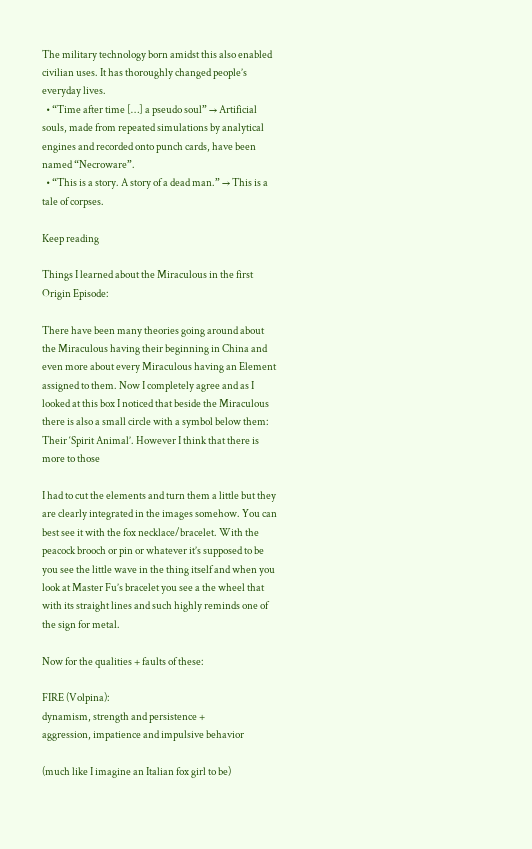The military technology born amidst this also enabled civilian uses. It has thoroughly changed people’s everyday lives.
  • “Time after time […] a pseudo soul” → Artificial souls, made from repeated simulations by analytical engines and recorded onto punch cards, have been named “Necroware”.
  • “This is a story. A story of a dead man.” → This is a tale of corpses.

Keep reading

Things I learned about the Miraculous in the first Origin Episode:

There have been many theories going around about the Miraculous having their beginning in China and even more about every Miraculous having an Element assigned to them. Now I completely agree and as I looked at this box I noticed that beside the Miraculous there is also a small circle with a symbol below them: Their ‘Spirit Animal’. However I think that there is more to those

I had to cut the elements and turn them a little but they are clearly integrated in the images somehow. You can best see it with the fox necklace/bracelet. With the peacock brooch or pin or whatever it’s supposed to be you see the little wave in the thing itself and when you look at Master Fu’s bracelet you see a the wheel that with its straight lines and such highly reminds one of the sign for metal.

Now for the qualities + faults of these:

FIRE (Volpina):
dynamism, strength and persistence +
aggression, impatience and impulsive behavior

(much like I imagine an Italian fox girl to be)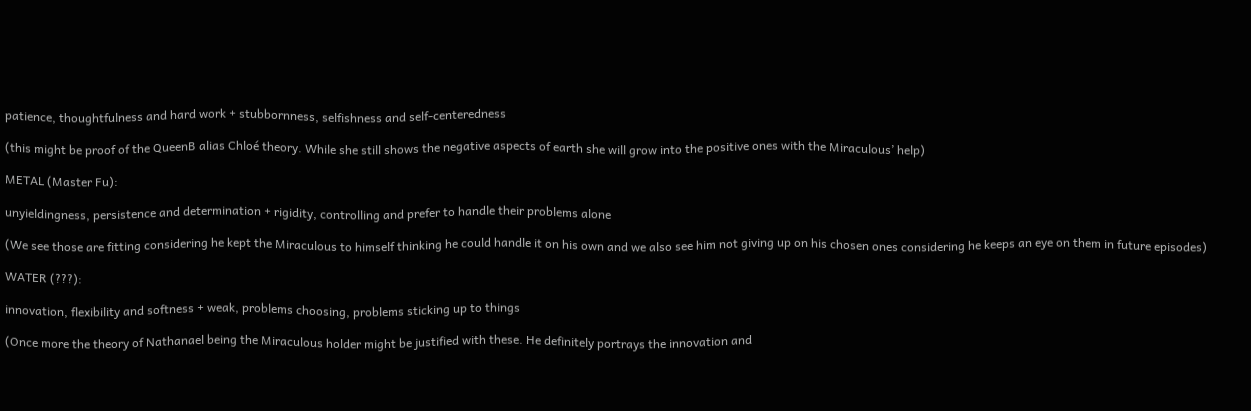patience, thoughtfulness and hard work + stubbornness, selfishness and self-centeredness

(this might be proof of the QueenB alias Chloé theory. While she still shows the negative aspects of earth she will grow into the positive ones with the Miraculous’ help)

METAL (Master Fu):

unyieldingness, persistence and determination + rigidity, controlling and prefer to handle their problems alone

(We see those are fitting considering he kept the Miraculous to himself thinking he could handle it on his own and we also see him not giving up on his chosen ones considering he keeps an eye on them in future episodes)

WATER (???):

innovation, flexibility and softness + weak, problems choosing, problems sticking up to things

(Once more the theory of Nathanael being the Miraculous holder might be justified with these. He definitely portrays the innovation and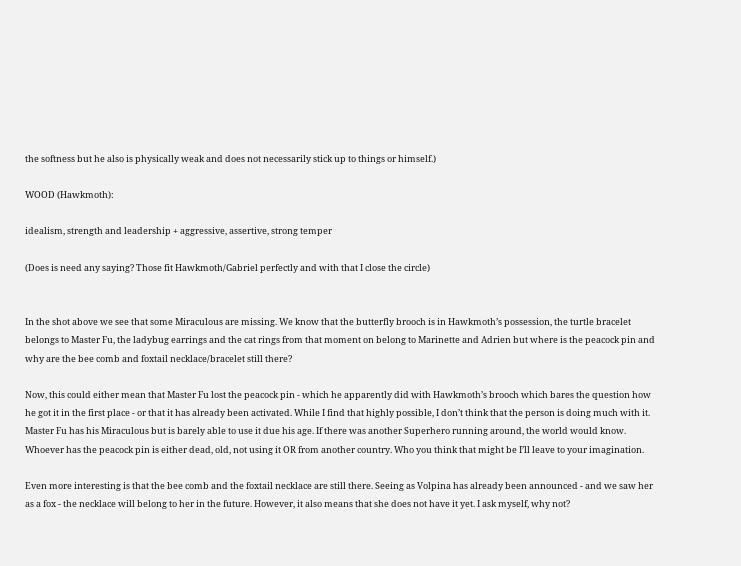the softness but he also is physically weak and does not necessarily stick up to things or himself.)

WOOD (Hawkmoth):

idealism, strength and leadership + aggressive, assertive, strong temper

(Does is need any saying? Those fit Hawkmoth/Gabriel perfectly and with that I close the circle)


In the shot above we see that some Miraculous are missing. We know that the butterfly brooch is in Hawkmoth’s possession, the turtle bracelet belongs to Master Fu, the ladybug earrings and the cat rings from that moment on belong to Marinette and Adrien but where is the peacock pin and why are the bee comb and foxtail necklace/bracelet still there?

Now, this could either mean that Master Fu lost the peacock pin - which he apparently did with Hawkmoth’s brooch which bares the question how he got it in the first place - or that it has already been activated. While I find that highly possible, I don’t think that the person is doing much with it. Master Fu has his Miraculous but is barely able to use it due his age. If there was another Superhero running around, the world would know. Whoever has the peacock pin is either dead, old, not using it OR from another country. Who you think that might be I’ll leave to your imagination.

Even more interesting is that the bee comb and the foxtail necklace are still there. Seeing as Volpina has already been announced - and we saw her as a fox - the necklace will belong to her in the future. However, it also means that she does not have it yet. I ask myself, why not?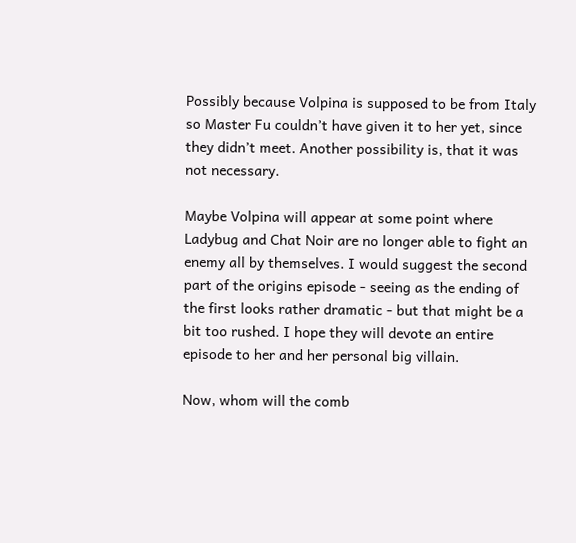Possibly because Volpina is supposed to be from Italy so Master Fu couldn’t have given it to her yet, since they didn’t meet. Another possibility is, that it was not necessary.

Maybe Volpina will appear at some point where Ladybug and Chat Noir are no longer able to fight an enemy all by themselves. I would suggest the second part of the origins episode - seeing as the ending of the first looks rather dramatic - but that might be a bit too rushed. I hope they will devote an entire episode to her and her personal big villain.

Now, whom will the comb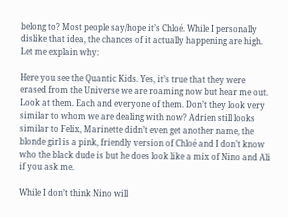belong to? Most people say/hope it’s Chloé. While I personally dislike that idea, the chances of it actually happening are high. Let me explain why:

Here you see the Quantic Kids. Yes, it’s true that they were erased from the Universe we are roaming now but hear me out. Look at them. Each and everyone of them. Don’t they look very similar to whom we are dealing with now? Adrien still looks similar to Felix, Marinette didn’t even get another name, the blonde girl is a pink, friendly version of Chloé and I don’t know who the black dude is but he does look like a mix of Nino and Ali if you ask me.

While I don’t think Nino will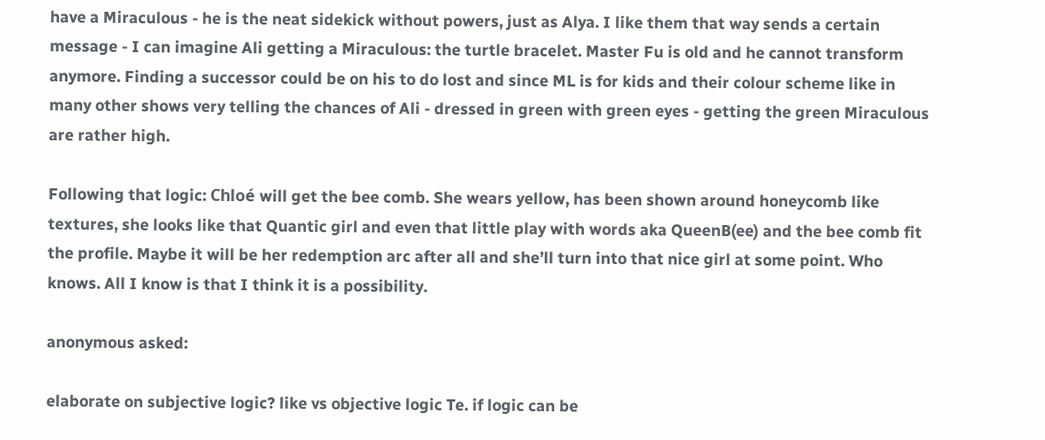have a Miraculous - he is the neat sidekick without powers, just as Alya. I like them that way sends a certain message - I can imagine Ali getting a Miraculous: the turtle bracelet. Master Fu is old and he cannot transform anymore. Finding a successor could be on his to do lost and since ML is for kids and their colour scheme like in many other shows very telling the chances of Ali - dressed in green with green eyes - getting the green Miraculous are rather high.

Following that logic: Chloé will get the bee comb. She wears yellow, has been shown around honeycomb like textures, she looks like that Quantic girl and even that little play with words aka QueenB(ee) and the bee comb fit the profile. Maybe it will be her redemption arc after all and she’ll turn into that nice girl at some point. Who knows. All I know is that I think it is a possibility.

anonymous asked:

elaborate on subjective logic? like vs objective logic Te. if logic can be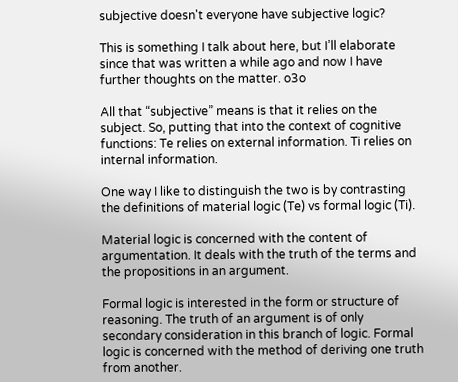subjective doesn't everyone have subjective logic?

This is something I talk about here, but I’ll elaborate since that was written a while ago and now I have further thoughts on the matter. o3o

All that “subjective” means is that it relies on the subject. So, putting that into the context of cognitive functions: Te relies on external information. Ti relies on internal information.

One way I like to distinguish the two is by contrasting the definitions of material logic (Te) vs formal logic (Ti).

Material logic is concerned with the content of argumentation. It deals with the truth of the terms and the propositions in an argument.

Formal logic is interested in the form or structure of reasoning. The truth of an argument is of only secondary consideration in this branch of logic. Formal logic is concerned with the method of deriving one truth from another.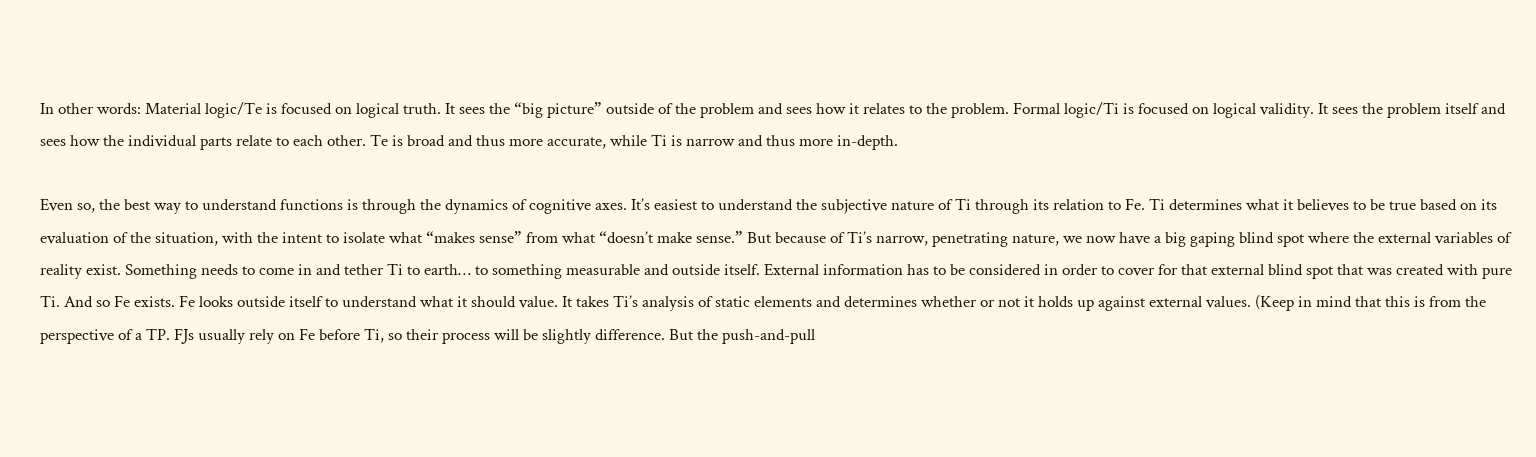In other words: Material logic/Te is focused on logical truth. It sees the “big picture” outside of the problem and sees how it relates to the problem. Formal logic/Ti is focused on logical validity. It sees the problem itself and sees how the individual parts relate to each other. Te is broad and thus more accurate, while Ti is narrow and thus more in-depth.

Even so, the best way to understand functions is through the dynamics of cognitive axes. It’s easiest to understand the subjective nature of Ti through its relation to Fe. Ti determines what it believes to be true based on its evaluation of the situation, with the intent to isolate what “makes sense” from what “doesn’t make sense.” But because of Ti’s narrow, penetrating nature, we now have a big gaping blind spot where the external variables of reality exist. Something needs to come in and tether Ti to earth… to something measurable and outside itself. External information has to be considered in order to cover for that external blind spot that was created with pure Ti. And so Fe exists. Fe looks outside itself to understand what it should value. It takes Ti’s analysis of static elements and determines whether or not it holds up against external values. (Keep in mind that this is from the perspective of a TP. FJs usually rely on Fe before Ti, so their process will be slightly difference. But the push-and-pull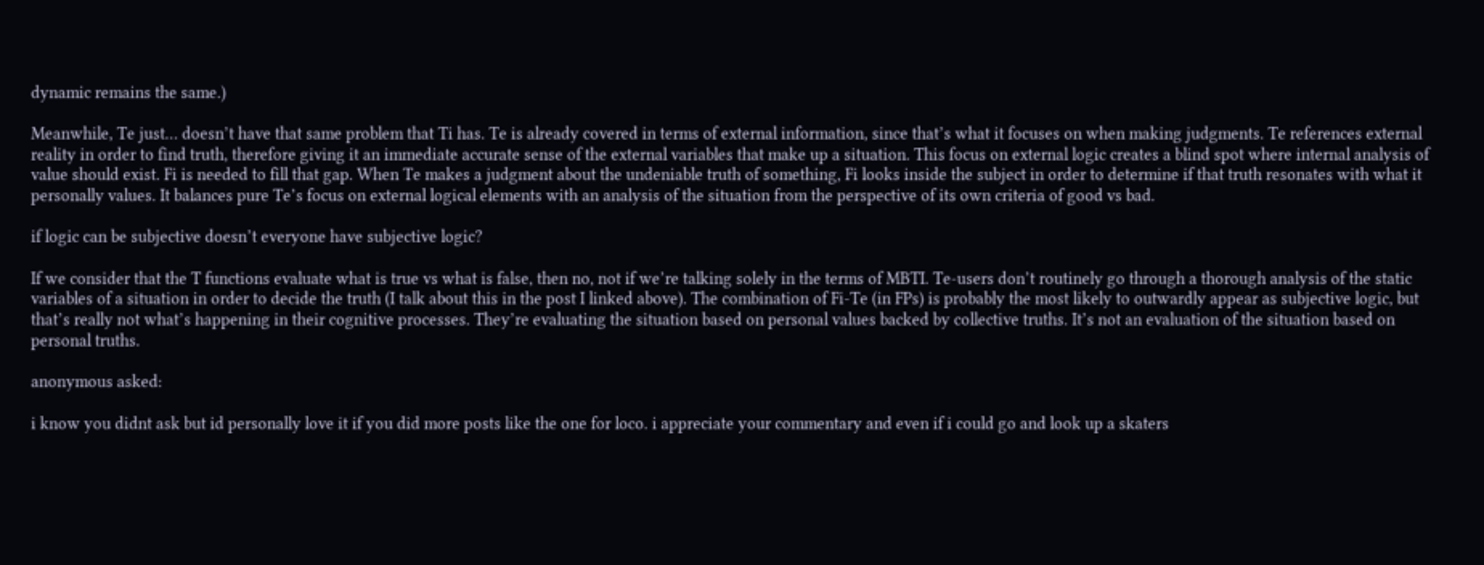dynamic remains the same.)

Meanwhile, Te just… doesn’t have that same problem that Ti has. Te is already covered in terms of external information, since that’s what it focuses on when making judgments. Te references external reality in order to find truth, therefore giving it an immediate accurate sense of the external variables that make up a situation. This focus on external logic creates a blind spot where internal analysis of value should exist. Fi is needed to fill that gap. When Te makes a judgment about the undeniable truth of something, Fi looks inside the subject in order to determine if that truth resonates with what it personally values. It balances pure Te’s focus on external logical elements with an analysis of the situation from the perspective of its own criteria of good vs bad.

if logic can be subjective doesn’t everyone have subjective logic?

If we consider that the T functions evaluate what is true vs what is false, then no, not if we’re talking solely in the terms of MBTI. Te-users don’t routinely go through a thorough analysis of the static variables of a situation in order to decide the truth (I talk about this in the post I linked above). The combination of Fi-Te (in FPs) is probably the most likely to outwardly appear as subjective logic, but that’s really not what’s happening in their cognitive processes. They’re evaluating the situation based on personal values backed by collective truths. It’s not an evaluation of the situation based on personal truths.

anonymous asked:

i know you didnt ask but id personally love it if you did more posts like the one for loco. i appreciate your commentary and even if i could go and look up a skaters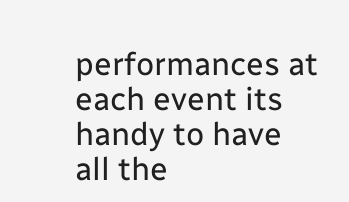performances at each event its handy to have all the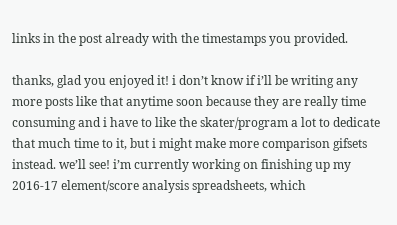links in the post already with the timestamps you provided.

thanks, glad you enjoyed it! i don’t know if i’ll be writing any more posts like that anytime soon because they are really time consuming and i have to like the skater/program a lot to dedicate that much time to it, but i might make more comparison gifsets instead. we’ll see! i’m currently working on finishing up my 2016-17 element/score analysis spreadsheets, which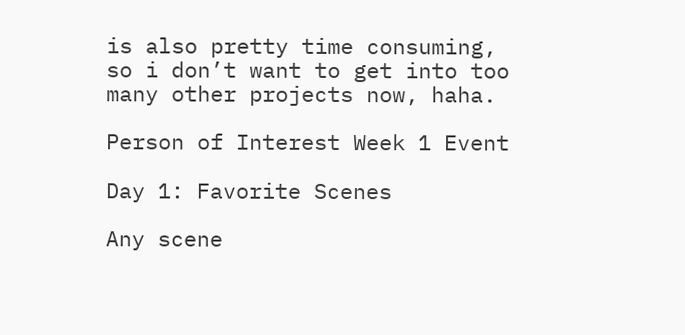is also pretty time consuming, so i don’t want to get into too many other projects now, haha.

Person of Interest Week 1 Event

Day 1: Favorite Scenes

Any scene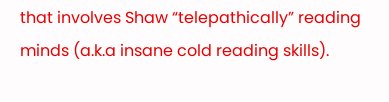that involves Shaw “telepathically” reading minds (a.k.a insane cold reading skills).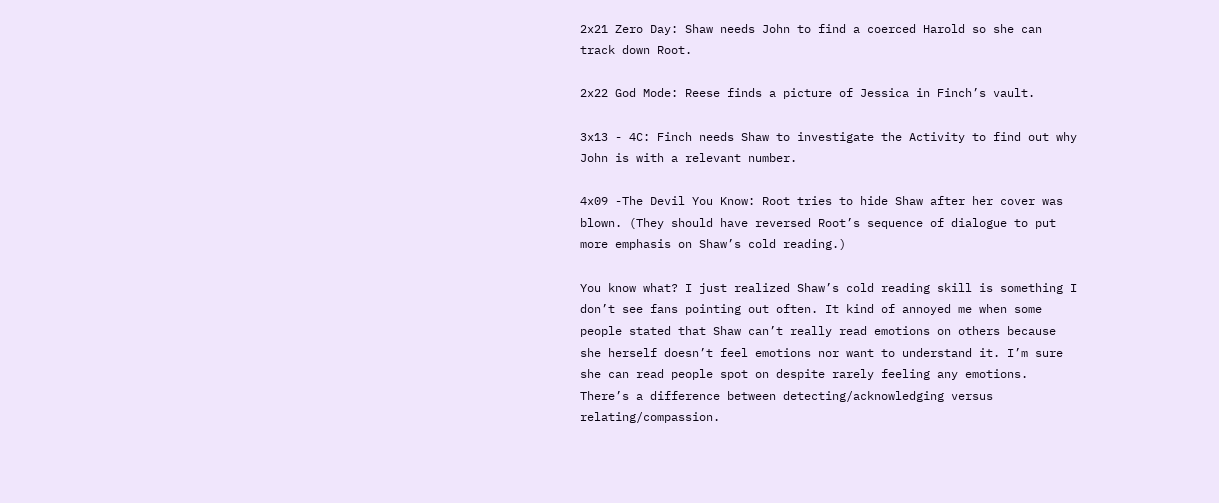2x21 Zero Day: Shaw needs John to find a coerced Harold so she can track down Root.

2x22 God Mode: Reese finds a picture of Jessica in Finch’s vault.

3x13 - 4C: Finch needs Shaw to investigate the Activity to find out why John is with a relevant number.

4x09 -The Devil You Know: Root tries to hide Shaw after her cover was blown. (They should have reversed Root’s sequence of dialogue to put more emphasis on Shaw’s cold reading.)

You know what? I just realized Shaw’s cold reading skill is something I don’t see fans pointing out often. It kind of annoyed me when some people stated that Shaw can’t really read emotions on others because she herself doesn’t feel emotions nor want to understand it. I’m sure she can read people spot on despite rarely feeling any emotions. There’s a difference between detecting/acknowledging versus relating/compassion.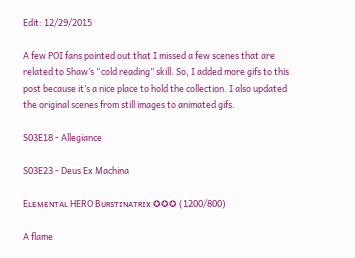Edit: 12/29/2015

A few POI fans pointed out that I missed a few scenes that are related to Shaw’s “cold reading” skill. So, I added more gifs to this post because it’s a nice place to hold the collection. I also updated the original scenes from still images to animated gifs.

S03E18 - Allegiance

S03E23 - Deus Ex Machina

Eʟᴇᴍᴇɴᴛᴀʟ HERO Bᴜʀsᴛɪɴᴀᴛʀɪx ✪✪✪ (1200/800)

A flame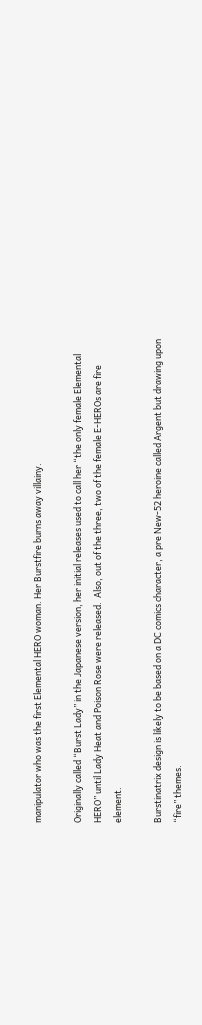manipulator who was the first Elemental HERO woman. Her Burstfire burns away villainy.

Originally called “Burst Lady” in the Japanese version, her initial releases used to call her “the only female Elemental HERO” until Lady Heat and Poison Rose were released.  Also, out of the three, two of the female E-HEROs are fire element.

Burstinatrix design is likely to be based on a DC comics character, a pre New-52 heroine called Argent but drawing upon “fire” themes.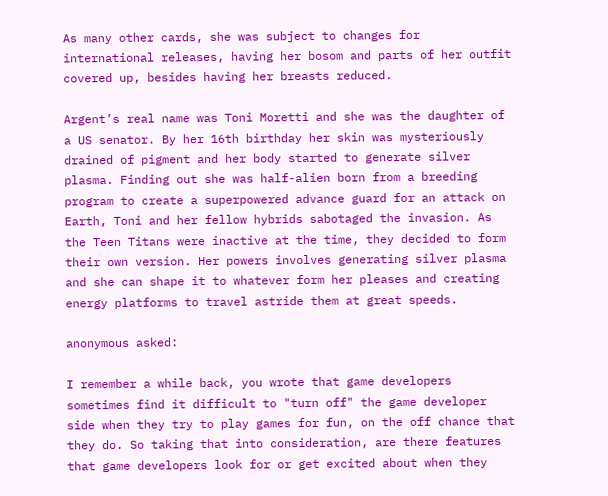As many other cards, she was subject to changes for international releases, having her bosom and parts of her outfit covered up, besides having her breasts reduced.

Argent’s real name was Toni Moretti and she was the daughter of a US senator. By her 16th birthday her skin was mysteriously drained of pigment and her body started to generate silver plasma. Finding out she was half-alien born from a breeding program to create a superpowered advance guard for an attack on Earth, Toni and her fellow hybrids sabotaged the invasion. As the Teen Titans were inactive at the time, they decided to form their own version. Her powers involves generating silver plasma and she can shape it to whatever form her pleases and creating energy platforms to travel astride them at great speeds.

anonymous asked:

I remember a while back, you wrote that game developers sometimes find it difficult to "turn off" the game developer side when they try to play games for fun, on the off chance that they do. So taking that into consideration, are there features that game developers look for or get excited about when they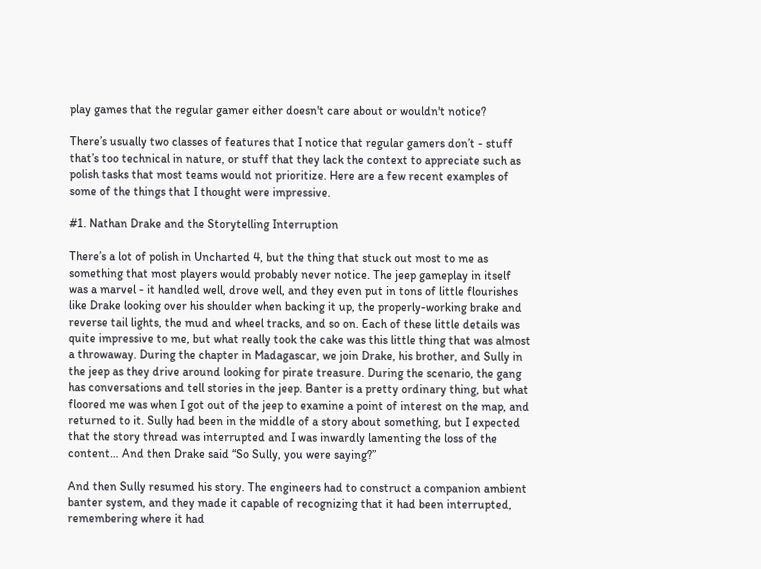play games that the regular gamer either doesn't care about or wouldn't notice?

There’s usually two classes of features that I notice that regular gamers don’t - stuff that’s too technical in nature, or stuff that they lack the context to appreciate such as polish tasks that most teams would not prioritize. Here are a few recent examples of some of the things that I thought were impressive.

#1. Nathan Drake and the Storytelling Interruption

There’s a lot of polish in Uncharted 4, but the thing that stuck out most to me as something that most players would probably never notice. The jeep gameplay in itself was a marvel - it handled well, drove well, and they even put in tons of little flourishes like Drake looking over his shoulder when backing it up, the properly-working brake and reverse tail lights, the mud and wheel tracks, and so on. Each of these little details was quite impressive to me, but what really took the cake was this little thing that was almost a throwaway. During the chapter in Madagascar, we join Drake, his brother, and Sully in the jeep as they drive around looking for pirate treasure. During the scenario, the gang has conversations and tell stories in the jeep. Banter is a pretty ordinary thing, but what floored me was when I got out of the jeep to examine a point of interest on the map, and returned to it. Sully had been in the middle of a story about something, but I expected that the story thread was interrupted and I was inwardly lamenting the loss of the content… And then Drake said “So Sully, you were saying?”

And then Sully resumed his story. The engineers had to construct a companion ambient banter system, and they made it capable of recognizing that it had been interrupted, remembering where it had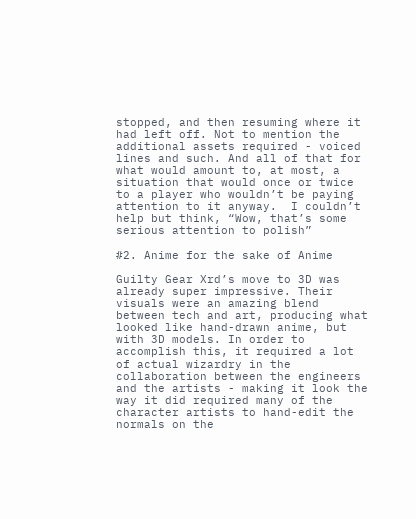stopped, and then resuming where it had left off. Not to mention the additional assets required - voiced lines and such. And all of that for what would amount to, at most, a situation that would once or twice to a player who wouldn’t be paying attention to it anyway.  I couldn’t help but think, “Wow, that’s some serious attention to polish”

#2. Anime for the sake of Anime

Guilty Gear Xrd’s move to 3D was already super impressive. Their visuals were an amazing blend between tech and art, producing what looked like hand-drawn anime, but with 3D models. In order to accomplish this, it required a lot of actual wizardry in the collaboration between the engineers and the artists - making it look the way it did required many of the character artists to hand-edit the normals on the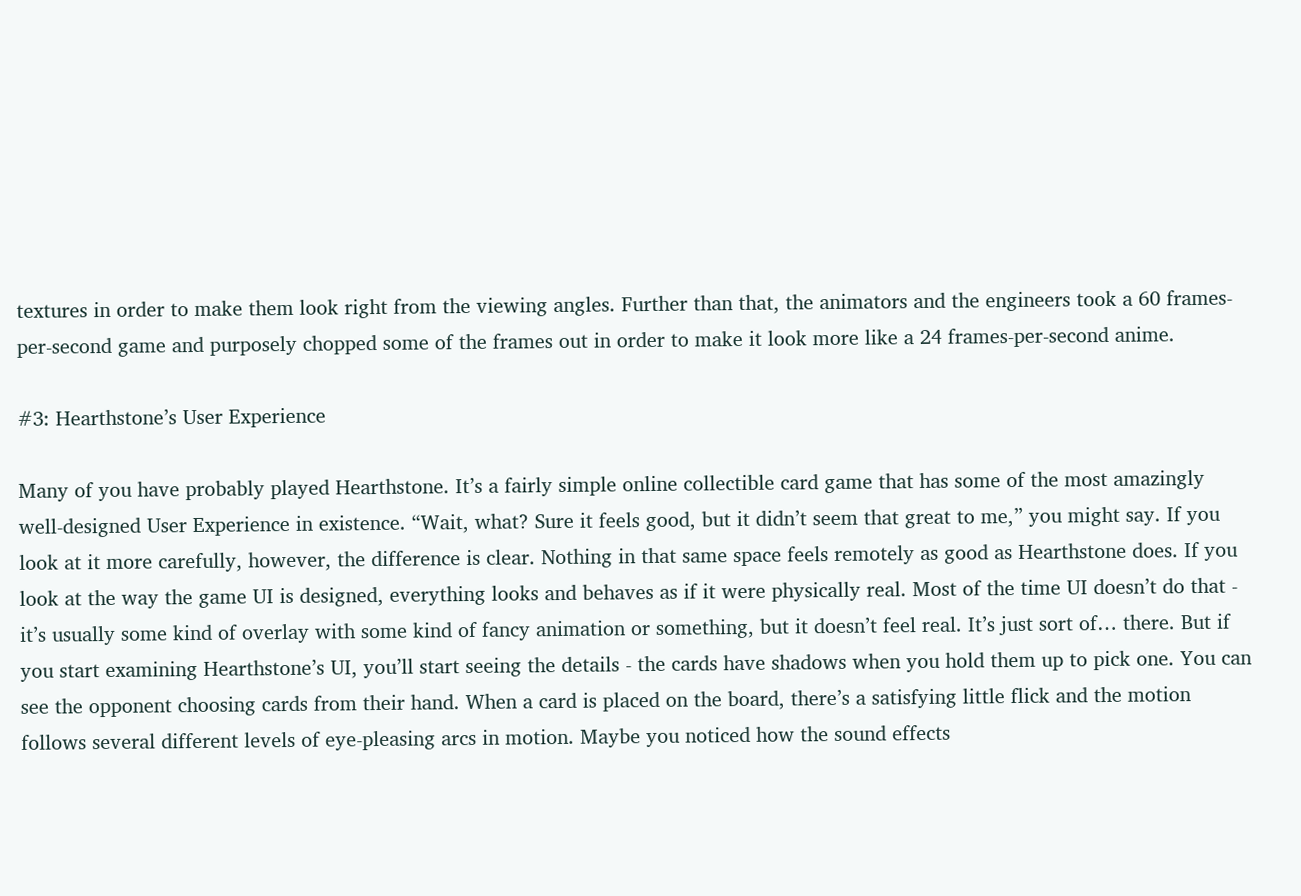textures in order to make them look right from the viewing angles. Further than that, the animators and the engineers took a 60 frames-per-second game and purposely chopped some of the frames out in order to make it look more like a 24 frames-per-second anime.

#3: Hearthstone’s User Experience

Many of you have probably played Hearthstone. It’s a fairly simple online collectible card game that has some of the most amazingly well-designed User Experience in existence. “Wait, what? Sure it feels good, but it didn’t seem that great to me,” you might say. If you look at it more carefully, however, the difference is clear. Nothing in that same space feels remotely as good as Hearthstone does. If you look at the way the game UI is designed, everything looks and behaves as if it were physically real. Most of the time UI doesn’t do that - it’s usually some kind of overlay with some kind of fancy animation or something, but it doesn’t feel real. It’s just sort of… there. But if you start examining Hearthstone’s UI, you’ll start seeing the details - the cards have shadows when you hold them up to pick one. You can see the opponent choosing cards from their hand. When a card is placed on the board, there’s a satisfying little flick and the motion follows several different levels of eye-pleasing arcs in motion. Maybe you noticed how the sound effects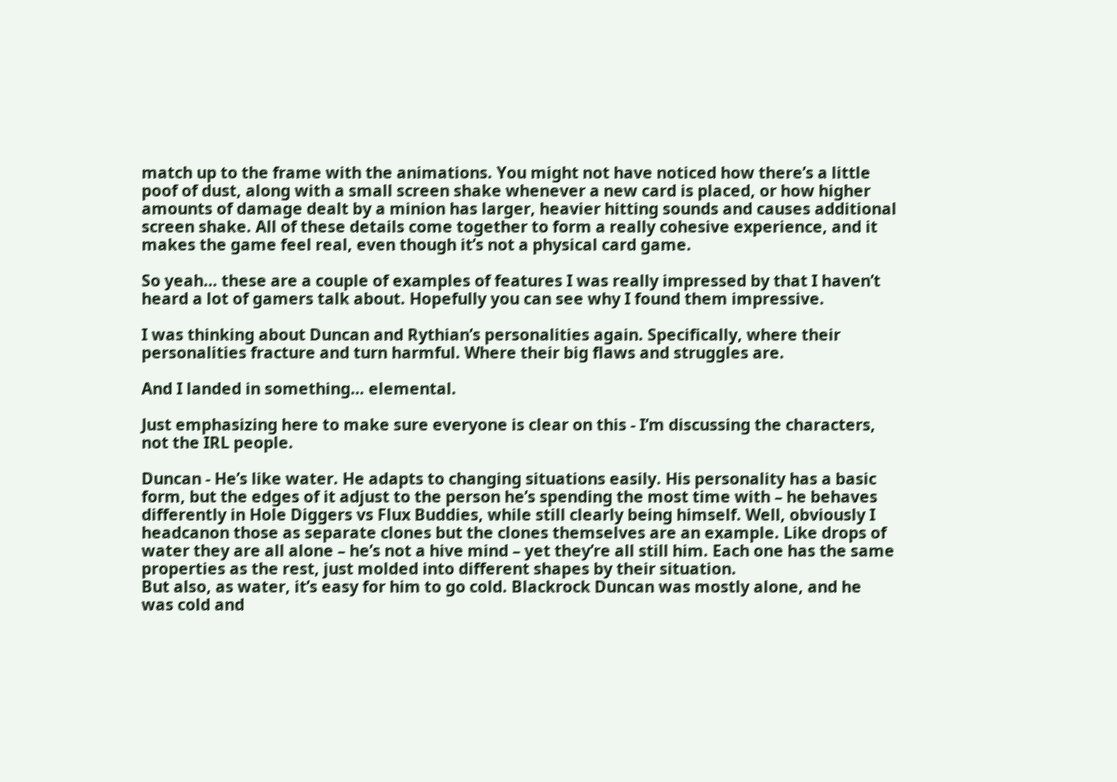match up to the frame with the animations. You might not have noticed how there’s a little poof of dust, along with a small screen shake whenever a new card is placed, or how higher amounts of damage dealt by a minion has larger, heavier hitting sounds and causes additional screen shake. All of these details come together to form a really cohesive experience, and it makes the game feel real, even though it’s not a physical card game.

So yeah… these are a couple of examples of features I was really impressed by that I haven’t heard a lot of gamers talk about. Hopefully you can see why I found them impressive.

I was thinking about Duncan and Rythian’s personalities again. Specifically, where their personalities fracture and turn harmful. Where their big flaws and struggles are.

And I landed in something… elemental.

Just emphasizing here to make sure everyone is clear on this - I’m discussing the characters, not the IRL people.

Duncan - He’s like water. He adapts to changing situations easily. His personality has a basic form, but the edges of it adjust to the person he’s spending the most time with – he behaves differently in Hole Diggers vs Flux Buddies, while still clearly being himself. Well, obviously I headcanon those as separate clones but the clones themselves are an example. Like drops of water they are all alone – he’s not a hive mind – yet they’re all still him. Each one has the same properties as the rest, just molded into different shapes by their situation.
But also, as water, it’s easy for him to go cold. Blackrock Duncan was mostly alone, and he was cold and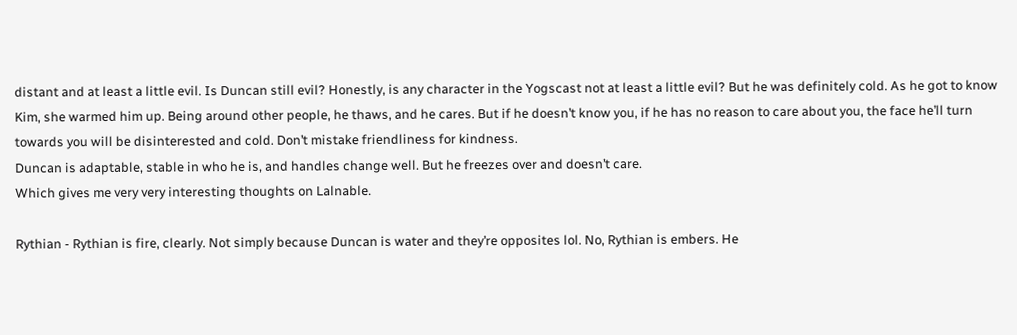distant and at least a little evil. Is Duncan still evil? Honestly, is any character in the Yogscast not at least a little evil? But he was definitely cold. As he got to know Kim, she warmed him up. Being around other people, he thaws, and he cares. But if he doesn’t know you, if he has no reason to care about you, the face he’ll turn towards you will be disinterested and cold. Don’t mistake friendliness for kindness.
Duncan is adaptable, stable in who he is, and handles change well. But he freezes over and doesn’t care.
Which gives me very very interesting thoughts on Lalnable.

Rythian - Rythian is fire, clearly. Not simply because Duncan is water and they’re opposites lol. No, Rythian is embers. He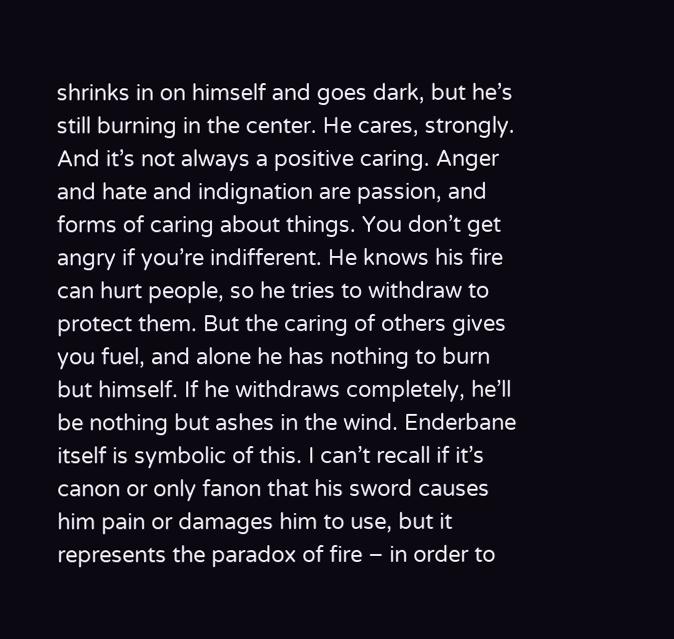shrinks in on himself and goes dark, but he’s still burning in the center. He cares, strongly. And it’s not always a positive caring. Anger and hate and indignation are passion, and forms of caring about things. You don’t get angry if you’re indifferent. He knows his fire can hurt people, so he tries to withdraw to protect them. But the caring of others gives you fuel, and alone he has nothing to burn but himself. If he withdraws completely, he’ll be nothing but ashes in the wind. Enderbane itself is symbolic of this. I can’t recall if it’s canon or only fanon that his sword causes him pain or damages him to use, but it represents the paradox of fire – in order to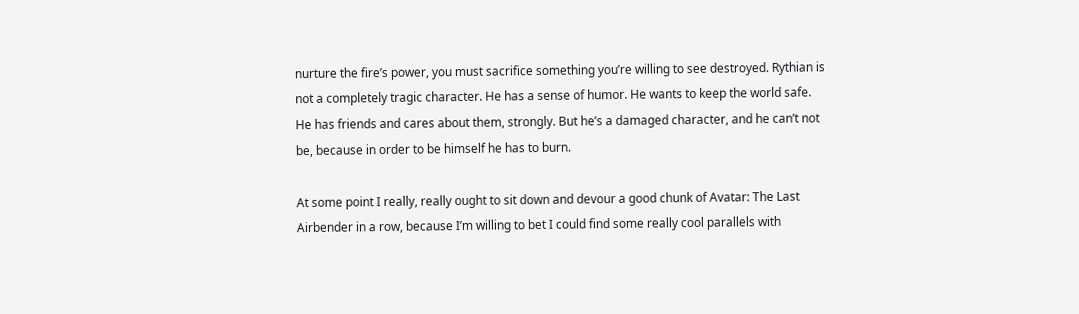nurture the fire’s power, you must sacrifice something you’re willing to see destroyed. Rythian is not a completely tragic character. He has a sense of humor. He wants to keep the world safe. He has friends and cares about them, strongly. But he’s a damaged character, and he can’t not be, because in order to be himself he has to burn.

At some point I really, really ought to sit down and devour a good chunk of Avatar: The Last Airbender in a row, because I’m willing to bet I could find some really cool parallels with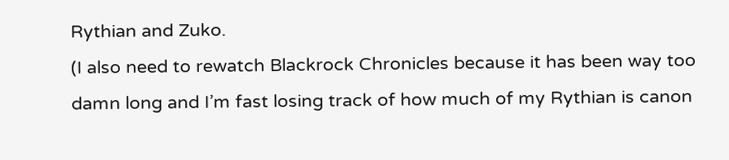Rythian and Zuko.
(I also need to rewatch Blackrock Chronicles because it has been way too damn long and I’m fast losing track of how much of my Rythian is canon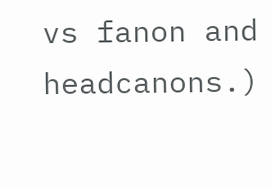vs fanon and headcanons.)